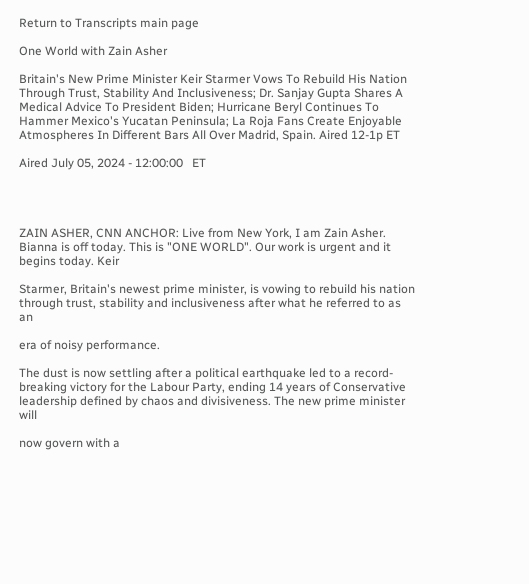Return to Transcripts main page

One World with Zain Asher

Britain's New Prime Minister Keir Starmer Vows To Rebuild His Nation Through Trust, Stability And Inclusiveness; Dr. Sanjay Gupta Shares A Medical Advice To President Biden; Hurricane Beryl Continues To Hammer Mexico's Yucatan Peninsula; La Roja Fans Create Enjoyable Atmospheres In Different Bars All Over Madrid, Spain. Aired 12-1p ET

Aired July 05, 2024 - 12:00:00   ET




ZAIN ASHER, CNN ANCHOR: Live from New York, I am Zain Asher. Bianna is off today. This is "ONE WORLD". Our work is urgent and it begins today. Keir

Starmer, Britain's newest prime minister, is vowing to rebuild his nation through trust, stability and inclusiveness after what he referred to as an

era of noisy performance.

The dust is now settling after a political earthquake led to a record- breaking victory for the Labour Party, ending 14 years of Conservative leadership defined by chaos and divisiveness. The new prime minister will

now govern with a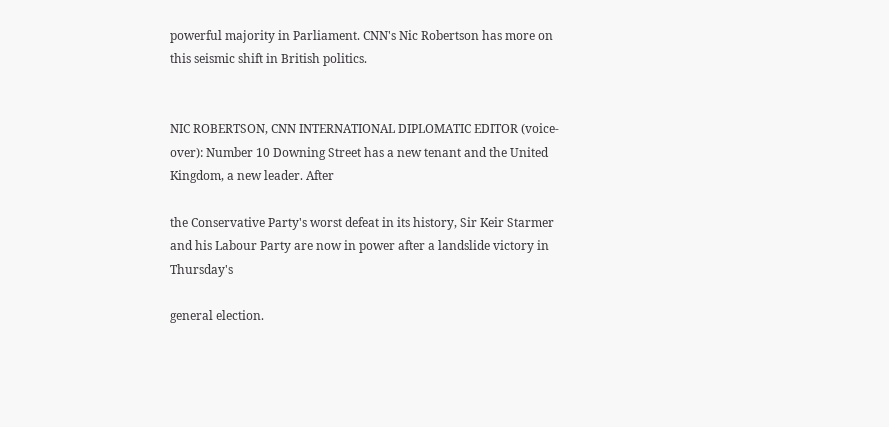powerful majority in Parliament. CNN's Nic Robertson has more on this seismic shift in British politics.


NIC ROBERTSON, CNN INTERNATIONAL DIPLOMATIC EDITOR (voice-over): Number 10 Downing Street has a new tenant and the United Kingdom, a new leader. After

the Conservative Party's worst defeat in its history, Sir Keir Starmer and his Labour Party are now in power after a landslide victory in Thursday's

general election.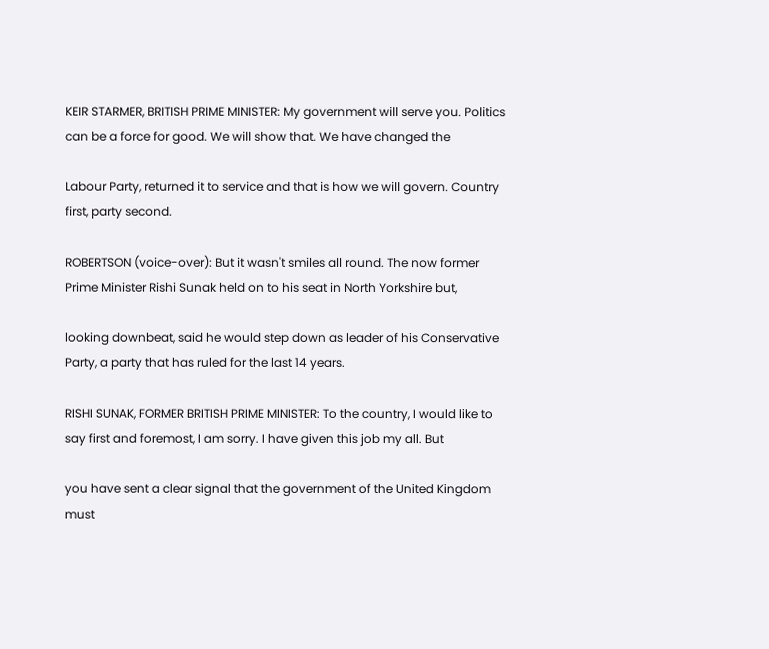KEIR STARMER, BRITISH PRIME MINISTER: My government will serve you. Politics can be a force for good. We will show that. We have changed the

Labour Party, returned it to service and that is how we will govern. Country first, party second.

ROBERTSON (voice-over): But it wasn't smiles all round. The now former Prime Minister Rishi Sunak held on to his seat in North Yorkshire but,

looking downbeat, said he would step down as leader of his Conservative Party, a party that has ruled for the last 14 years.

RISHI SUNAK, FORMER BRITISH PRIME MINISTER: To the country, I would like to say first and foremost, I am sorry. I have given this job my all. But

you have sent a clear signal that the government of the United Kingdom must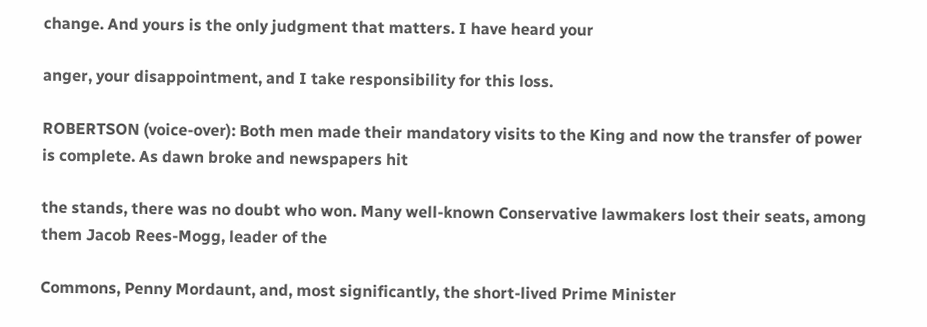change. And yours is the only judgment that matters. I have heard your

anger, your disappointment, and I take responsibility for this loss.

ROBERTSON (voice-over): Both men made their mandatory visits to the King and now the transfer of power is complete. As dawn broke and newspapers hit

the stands, there was no doubt who won. Many well-known Conservative lawmakers lost their seats, among them Jacob Rees-Mogg, leader of the

Commons, Penny Mordaunt, and, most significantly, the short-lived Prime Minister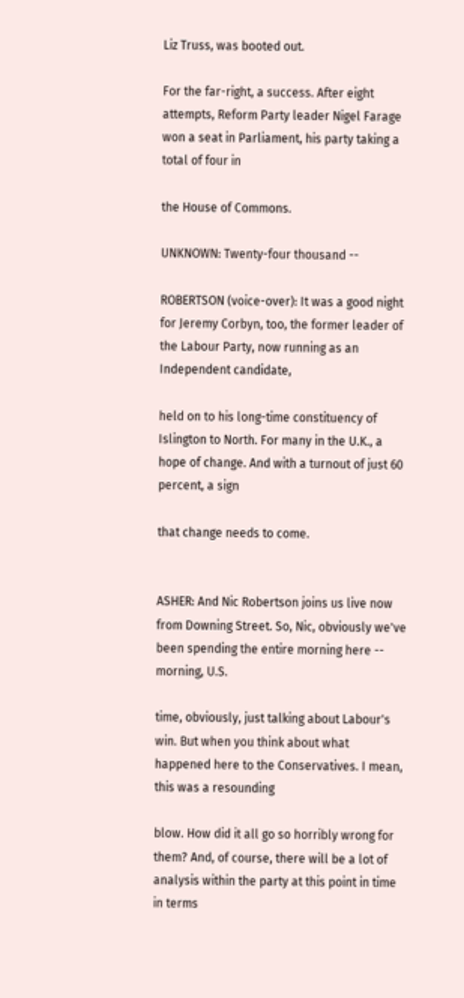Liz Truss, was booted out.

For the far-right, a success. After eight attempts, Reform Party leader Nigel Farage won a seat in Parliament, his party taking a total of four in

the House of Commons.

UNKNOWN: Twenty-four thousand --

ROBERTSON (voice-over): It was a good night for Jeremy Corbyn, too, the former leader of the Labour Party, now running as an Independent candidate,

held on to his long-time constituency of Islington to North. For many in the U.K., a hope of change. And with a turnout of just 60 percent, a sign

that change needs to come.


ASHER: And Nic Robertson joins us live now from Downing Street. So, Nic, obviously we've been spending the entire morning here -- morning, U.S.

time, obviously, just talking about Labour's win. But when you think about what happened here to the Conservatives. I mean, this was a resounding

blow. How did it all go so horribly wrong for them? And, of course, there will be a lot of analysis within the party at this point in time in terms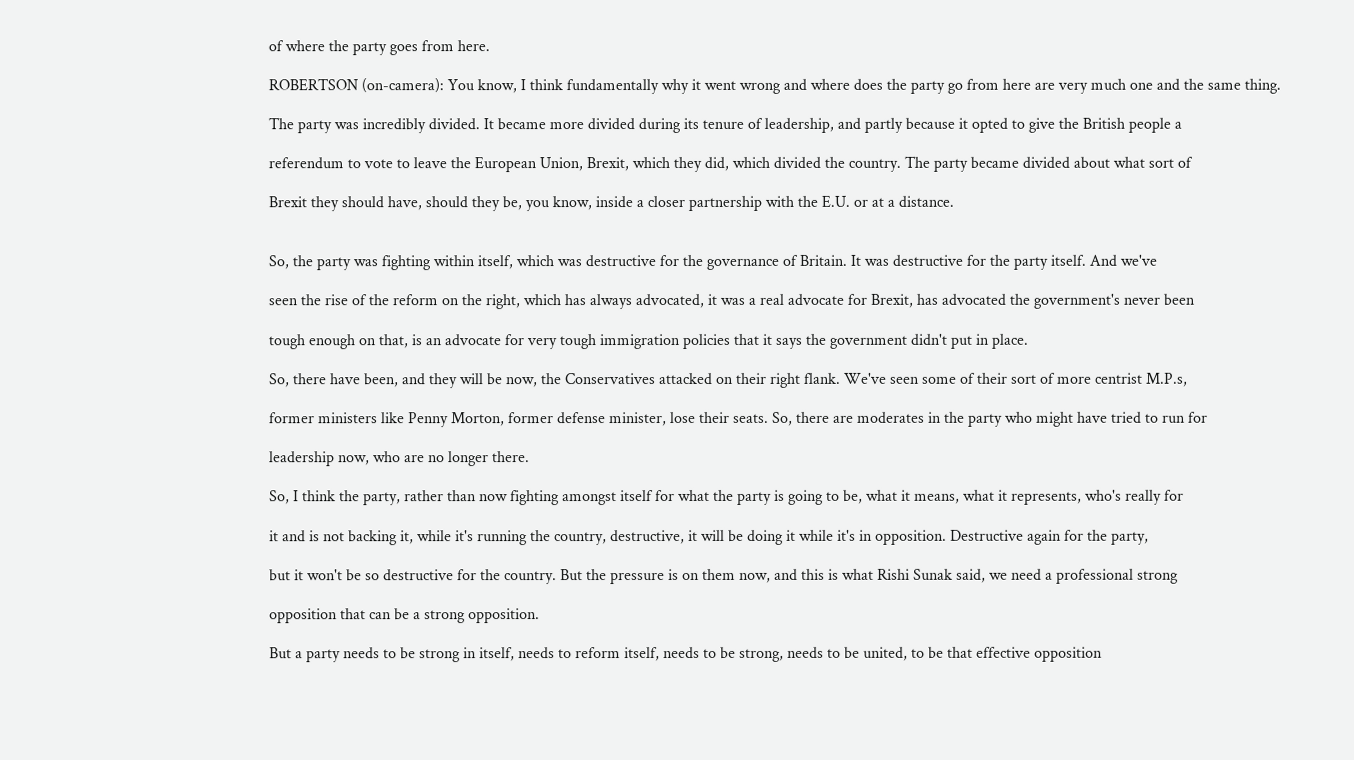of where the party goes from here.

ROBERTSON (on-camera): You know, I think fundamentally why it went wrong and where does the party go from here are very much one and the same thing.

The party was incredibly divided. It became more divided during its tenure of leadership, and partly because it opted to give the British people a

referendum to vote to leave the European Union, Brexit, which they did, which divided the country. The party became divided about what sort of

Brexit they should have, should they be, you know, inside a closer partnership with the E.U. or at a distance.


So, the party was fighting within itself, which was destructive for the governance of Britain. It was destructive for the party itself. And we've

seen the rise of the reform on the right, which has always advocated, it was a real advocate for Brexit, has advocated the government's never been

tough enough on that, is an advocate for very tough immigration policies that it says the government didn't put in place.

So, there have been, and they will be now, the Conservatives attacked on their right flank. We've seen some of their sort of more centrist M.P.s,

former ministers like Penny Morton, former defense minister, lose their seats. So, there are moderates in the party who might have tried to run for

leadership now, who are no longer there.

So, I think the party, rather than now fighting amongst itself for what the party is going to be, what it means, what it represents, who's really for

it and is not backing it, while it's running the country, destructive, it will be doing it while it's in opposition. Destructive again for the party,

but it won't be so destructive for the country. But the pressure is on them now, and this is what Rishi Sunak said, we need a professional strong

opposition that can be a strong opposition.

But a party needs to be strong in itself, needs to reform itself, needs to be strong, needs to be united, to be that effective opposition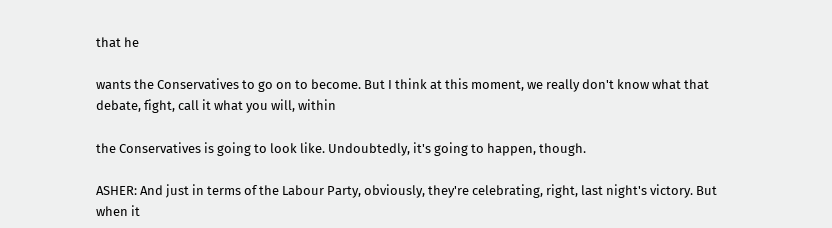that he

wants the Conservatives to go on to become. But I think at this moment, we really don't know what that debate, fight, call it what you will, within

the Conservatives is going to look like. Undoubtedly, it's going to happen, though.

ASHER: And just in terms of the Labour Party, obviously, they're celebrating, right, last night's victory. But when it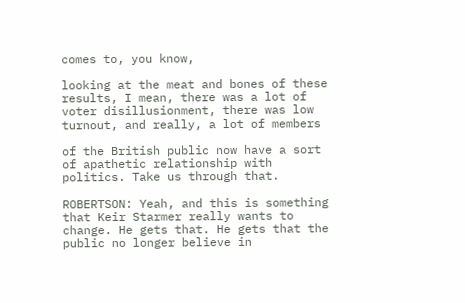comes to, you know,

looking at the meat and bones of these results, I mean, there was a lot of voter disillusionment, there was low turnout, and really, a lot of members

of the British public now have a sort of apathetic relationship with politics. Take us through that.

ROBERTSON: Yeah, and this is something that Keir Starmer really wants to change. He gets that. He gets that the public no longer believe in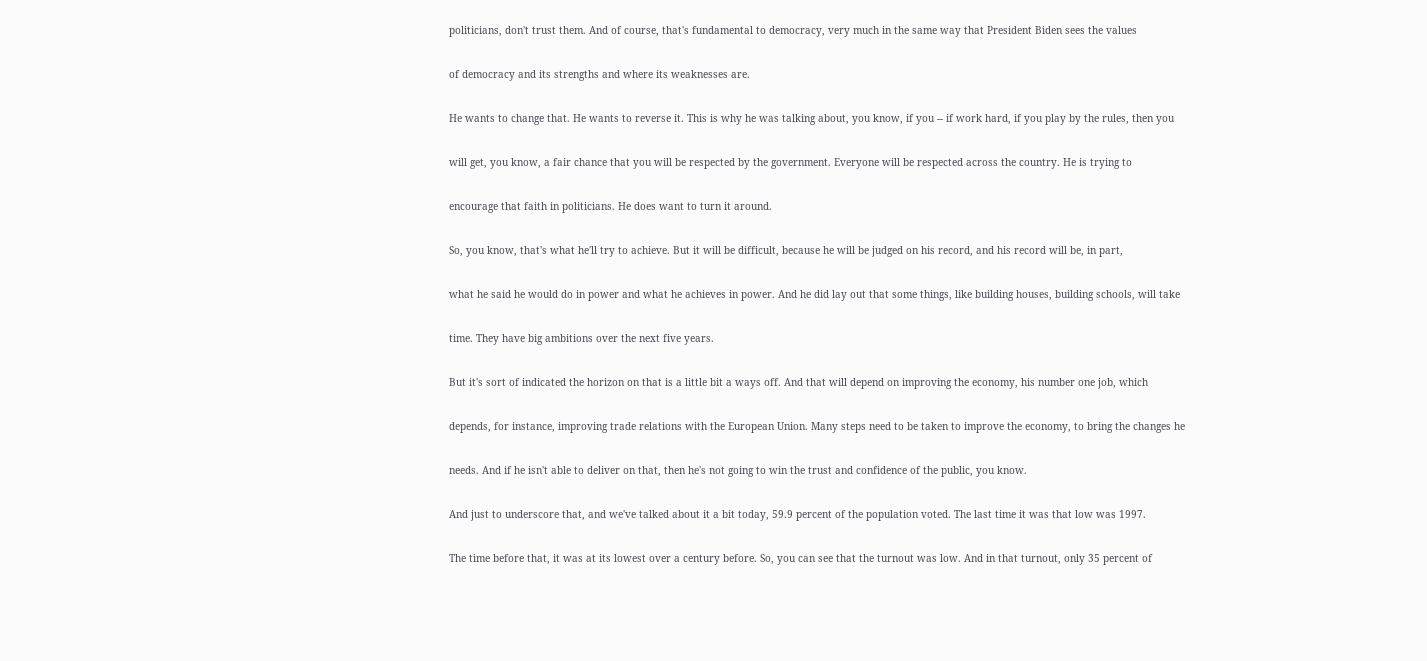politicians, don't trust them. And of course, that's fundamental to democracy, very much in the same way that President Biden sees the values

of democracy and its strengths and where its weaknesses are.

He wants to change that. He wants to reverse it. This is why he was talking about, you know, if you -- if work hard, if you play by the rules, then you

will get, you know, a fair chance that you will be respected by the government. Everyone will be respected across the country. He is trying to

encourage that faith in politicians. He does want to turn it around.

So, you know, that's what he'll try to achieve. But it will be difficult, because he will be judged on his record, and his record will be, in part,

what he said he would do in power and what he achieves in power. And he did lay out that some things, like building houses, building schools, will take

time. They have big ambitions over the next five years.

But it's sort of indicated the horizon on that is a little bit a ways off. And that will depend on improving the economy, his number one job, which

depends, for instance, improving trade relations with the European Union. Many steps need to be taken to improve the economy, to bring the changes he

needs. And if he isn't able to deliver on that, then he's not going to win the trust and confidence of the public, you know.

And just to underscore that, and we've talked about it a bit today, 59.9 percent of the population voted. The last time it was that low was 1997.

The time before that, it was at its lowest over a century before. So, you can see that the turnout was low. And in that turnout, only 35 percent of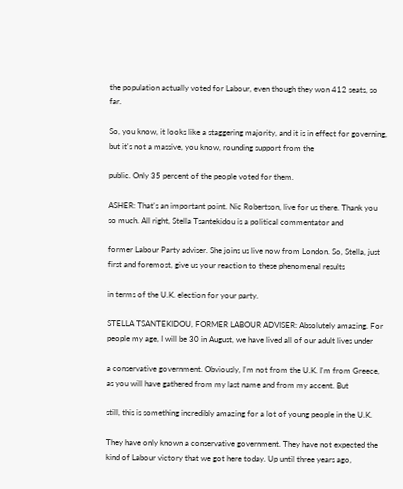the population actually voted for Labour, even though they won 412 seats, so far.

So, you know, it looks like a staggering majority, and it is in effect for governing, but it's not a massive, you know, rounding support from the

public. Only 35 percent of the people voted for them.

ASHER: That's an important point. Nic Robertson, live for us there. Thank you so much. All right, Stella Tsantekidou is a political commentator and

former Labour Party adviser. She joins us live now from London. So, Stella, just first and foremost, give us your reaction to these phenomenal results

in terms of the U.K. election for your party.

STELLA TSANTEKIDOU, FORMER LABOUR ADVISER: Absolutely amazing. For people my age, I will be 30 in August, we have lived all of our adult lives under

a conservative government. Obviously, I'm not from the U.K. I'm from Greece, as you will have gathered from my last name and from my accent. But

still, this is something incredibly amazing for a lot of young people in the U.K.

They have only known a conservative government. They have not expected the kind of Labour victory that we got here today. Up until three years ago,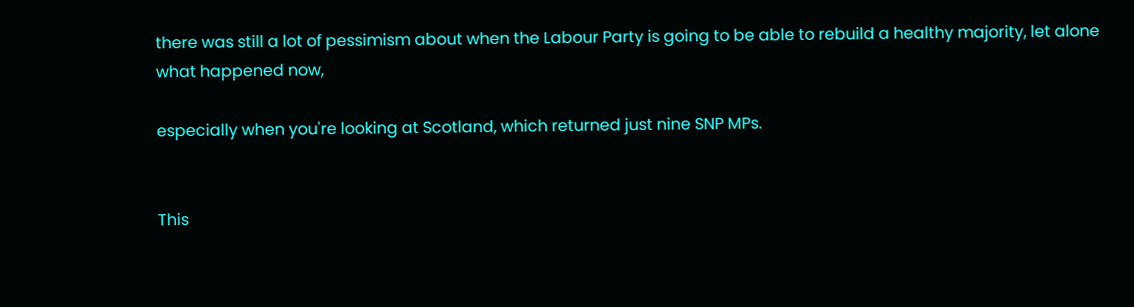there was still a lot of pessimism about when the Labour Party is going to be able to rebuild a healthy majority, let alone what happened now,

especially when you're looking at Scotland, which returned just nine SNP MPs.


This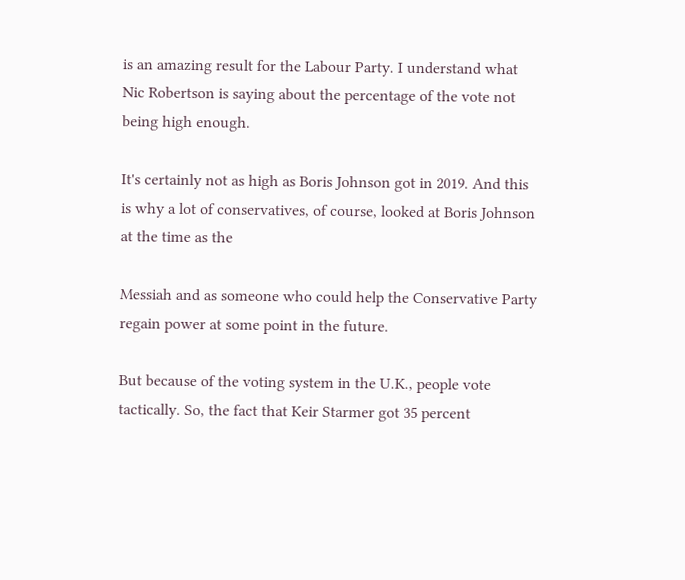is an amazing result for the Labour Party. I understand what Nic Robertson is saying about the percentage of the vote not being high enough.

It's certainly not as high as Boris Johnson got in 2019. And this is why a lot of conservatives, of course, looked at Boris Johnson at the time as the

Messiah and as someone who could help the Conservative Party regain power at some point in the future.

But because of the voting system in the U.K., people vote tactically. So, the fact that Keir Starmer got 35 percent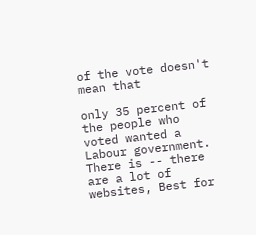of the vote doesn't mean that

only 35 percent of the people who voted wanted a Labour government. There is -- there are a lot of websites, Best for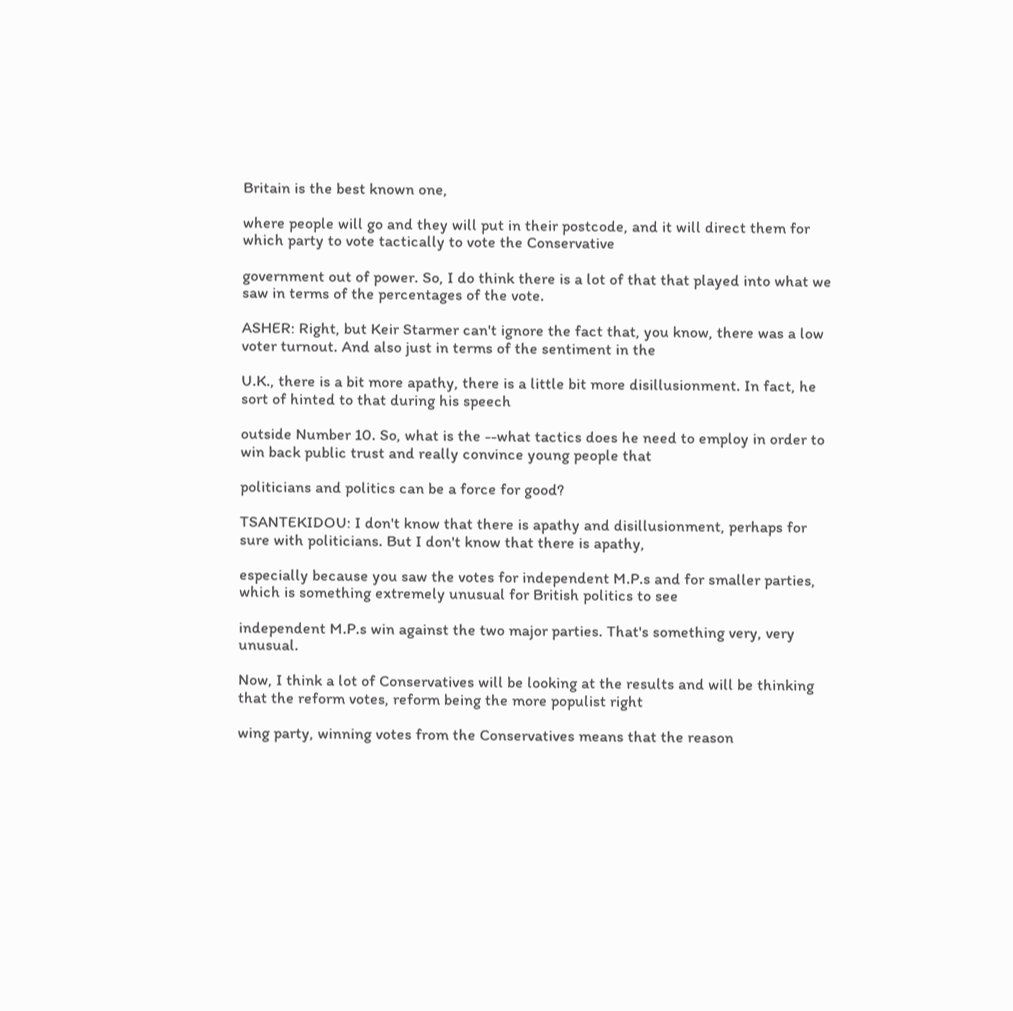Britain is the best known one,

where people will go and they will put in their postcode, and it will direct them for which party to vote tactically to vote the Conservative

government out of power. So, I do think there is a lot of that that played into what we saw in terms of the percentages of the vote.

ASHER: Right, but Keir Starmer can't ignore the fact that, you know, there was a low voter turnout. And also just in terms of the sentiment in the

U.K., there is a bit more apathy, there is a little bit more disillusionment. In fact, he sort of hinted to that during his speech

outside Number 10. So, what is the --what tactics does he need to employ in order to win back public trust and really convince young people that

politicians and politics can be a force for good?

TSANTEKIDOU: I don't know that there is apathy and disillusionment, perhaps for sure with politicians. But I don't know that there is apathy,

especially because you saw the votes for independent M.P.s and for smaller parties, which is something extremely unusual for British politics to see

independent M.P.s win against the two major parties. That's something very, very unusual.

Now, I think a lot of Conservatives will be looking at the results and will be thinking that the reform votes, reform being the more populist right

wing party, winning votes from the Conservatives means that the reason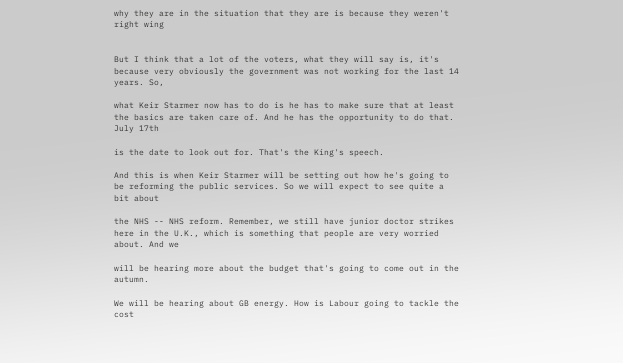why they are in the situation that they are is because they weren't right wing


But I think that a lot of the voters, what they will say is, it's because very obviously the government was not working for the last 14 years. So,

what Keir Starmer now has to do is he has to make sure that at least the basics are taken care of. And he has the opportunity to do that. July 17th

is the date to look out for. That's the King's speech.

And this is when Keir Starmer will be setting out how he's going to be reforming the public services. So we will expect to see quite a bit about

the NHS -- NHS reform. Remember, we still have junior doctor strikes here in the U.K., which is something that people are very worried about. And we

will be hearing more about the budget that's going to come out in the autumn.

We will be hearing about GB energy. How is Labour going to tackle the cost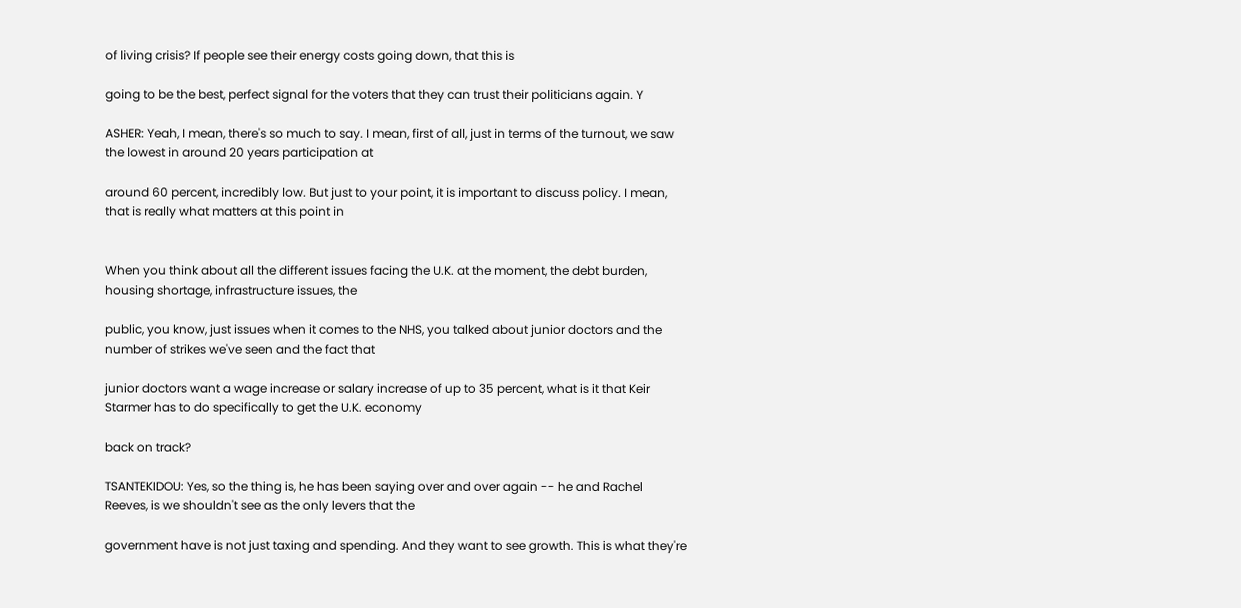of living crisis? If people see their energy costs going down, that this is

going to be the best, perfect signal for the voters that they can trust their politicians again. Y

ASHER: Yeah, I mean, there's so much to say. I mean, first of all, just in terms of the turnout, we saw the lowest in around 20 years participation at

around 60 percent, incredibly low. But just to your point, it is important to discuss policy. I mean, that is really what matters at this point in


When you think about all the different issues facing the U.K. at the moment, the debt burden, housing shortage, infrastructure issues, the

public, you know, just issues when it comes to the NHS, you talked about junior doctors and the number of strikes we've seen and the fact that

junior doctors want a wage increase or salary increase of up to 35 percent, what is it that Keir Starmer has to do specifically to get the U.K. economy

back on track?

TSANTEKIDOU: Yes, so the thing is, he has been saying over and over again -- he and Rachel Reeves, is we shouldn't see as the only levers that the

government have is not just taxing and spending. And they want to see growth. This is what they're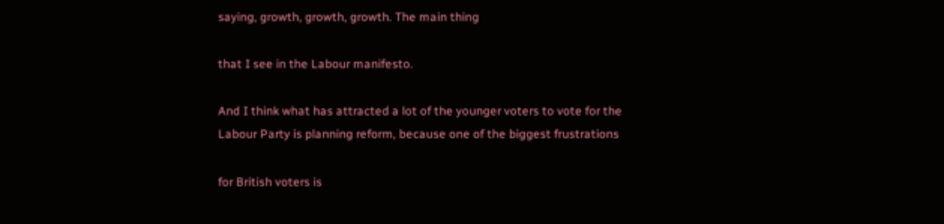saying, growth, growth, growth. The main thing

that I see in the Labour manifesto.

And I think what has attracted a lot of the younger voters to vote for the Labour Party is planning reform, because one of the biggest frustrations

for British voters is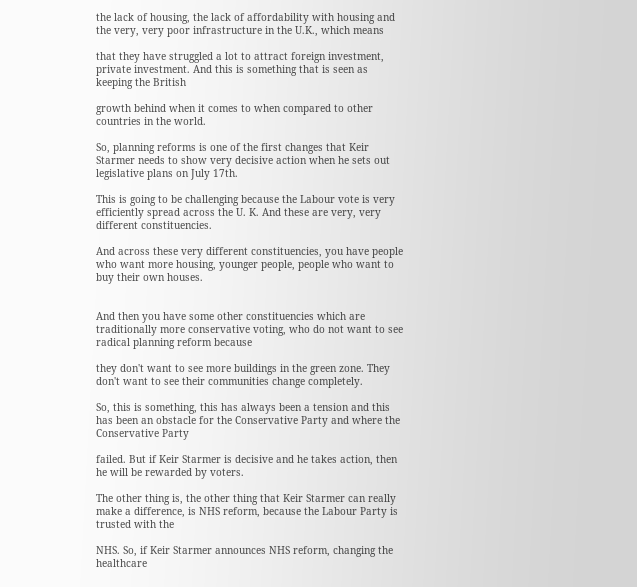the lack of housing, the lack of affordability with housing and the very, very poor infrastructure in the U.K., which means

that they have struggled a lot to attract foreign investment, private investment. And this is something that is seen as keeping the British

growth behind when it comes to when compared to other countries in the world.

So, planning reforms is one of the first changes that Keir Starmer needs to show very decisive action when he sets out legislative plans on July 17th.

This is going to be challenging because the Labour vote is very efficiently spread across the U. K. And these are very, very different constituencies.

And across these very different constituencies, you have people who want more housing, younger people, people who want to buy their own houses.


And then you have some other constituencies which are traditionally more conservative voting, who do not want to see radical planning reform because

they don't want to see more buildings in the green zone. They don't want to see their communities change completely.

So, this is something, this has always been a tension and this has been an obstacle for the Conservative Party and where the Conservative Party

failed. But if Keir Starmer is decisive and he takes action, then he will be rewarded by voters.

The other thing is, the other thing that Keir Starmer can really make a difference, is NHS reform, because the Labour Party is trusted with the

NHS. So, if Keir Starmer announces NHS reform, changing the healthcare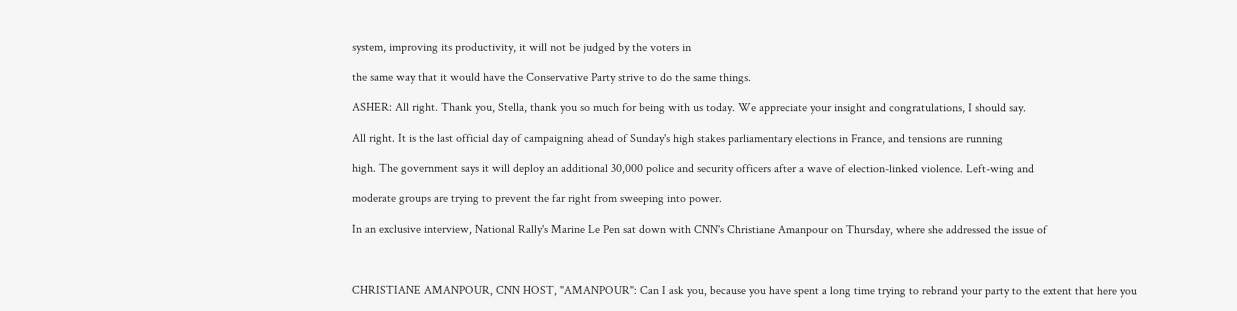system, improving its productivity, it will not be judged by the voters in

the same way that it would have the Conservative Party strive to do the same things.

ASHER: All right. Thank you, Stella, thank you so much for being with us today. We appreciate your insight and congratulations, I should say.

All right. It is the last official day of campaigning ahead of Sunday's high stakes parliamentary elections in France, and tensions are running

high. The government says it will deploy an additional 30,000 police and security officers after a wave of election-linked violence. Left-wing and

moderate groups are trying to prevent the far right from sweeping into power.

In an exclusive interview, National Rally's Marine Le Pen sat down with CNN's Christiane Amanpour on Thursday, where she addressed the issue of



CHRISTIANE AMANPOUR, CNN HOST, "AMANPOUR": Can I ask you, because you have spent a long time trying to rebrand your party to the extent that here you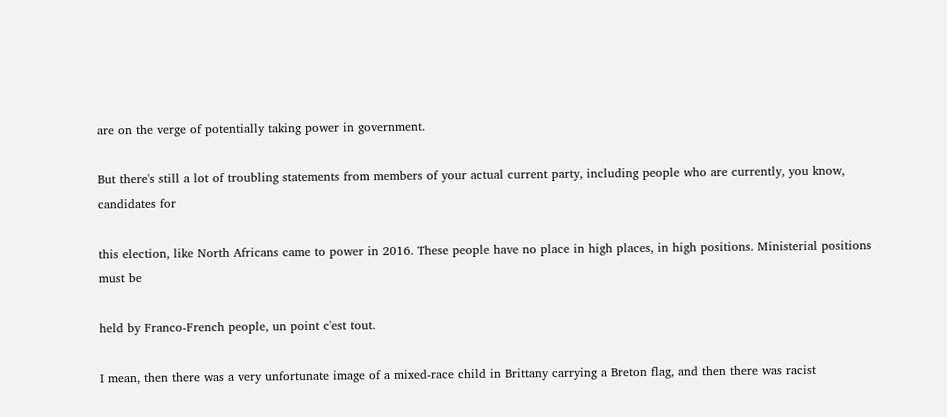are on the verge of potentially taking power in government.

But there's still a lot of troubling statements from members of your actual current party, including people who are currently, you know, candidates for

this election, like North Africans came to power in 2016. These people have no place in high places, in high positions. Ministerial positions must be

held by Franco-French people, un point c'est tout.

I mean, then there was a very unfortunate image of a mixed-race child in Brittany carrying a Breton flag, and then there was racist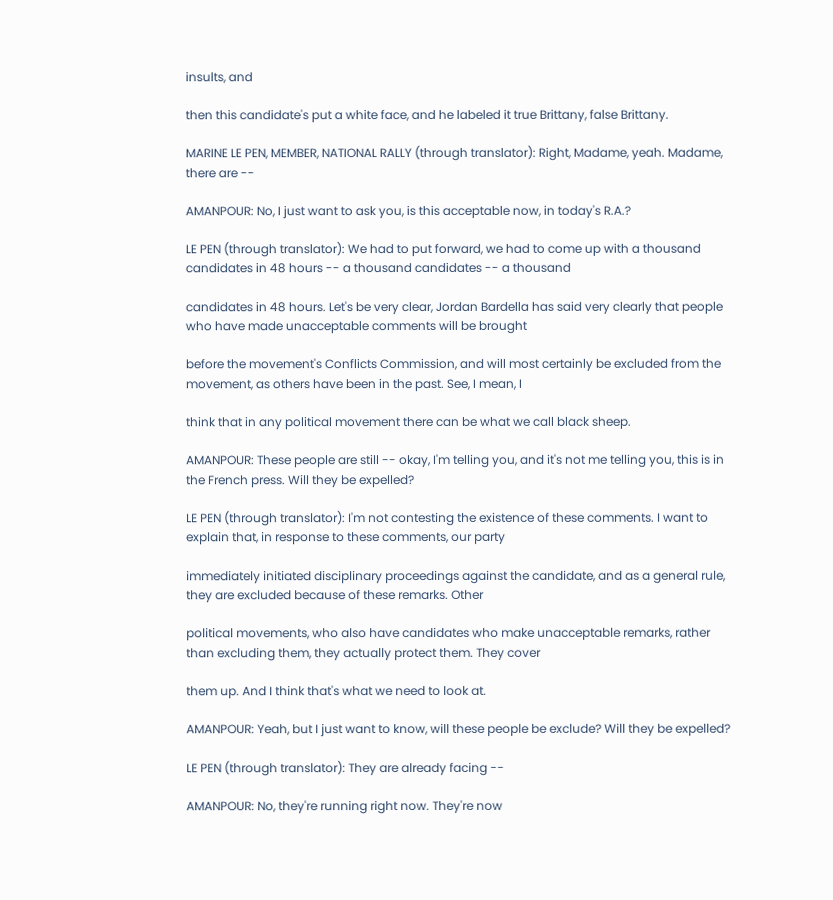insults, and

then this candidate's put a white face, and he labeled it true Brittany, false Brittany.

MARINE LE PEN, MEMBER, NATIONAL RALLY (through translator): Right, Madame, yeah. Madame, there are --

AMANPOUR: No, I just want to ask you, is this acceptable now, in today's R.A.?

LE PEN (through translator): We had to put forward, we had to come up with a thousand candidates in 48 hours -- a thousand candidates -- a thousand

candidates in 48 hours. Let's be very clear, Jordan Bardella has said very clearly that people who have made unacceptable comments will be brought

before the movement's Conflicts Commission, and will most certainly be excluded from the movement, as others have been in the past. See, I mean, I

think that in any political movement there can be what we call black sheep.

AMANPOUR: These people are still -- okay, I'm telling you, and it's not me telling you, this is in the French press. Will they be expelled?

LE PEN (through translator): I'm not contesting the existence of these comments. I want to explain that, in response to these comments, our party

immediately initiated disciplinary proceedings against the candidate, and as a general rule, they are excluded because of these remarks. Other

political movements, who also have candidates who make unacceptable remarks, rather than excluding them, they actually protect them. They cover

them up. And I think that's what we need to look at.

AMANPOUR: Yeah, but I just want to know, will these people be exclude? Will they be expelled?

LE PEN (through translator): They are already facing --

AMANPOUR: No, they're running right now. They're now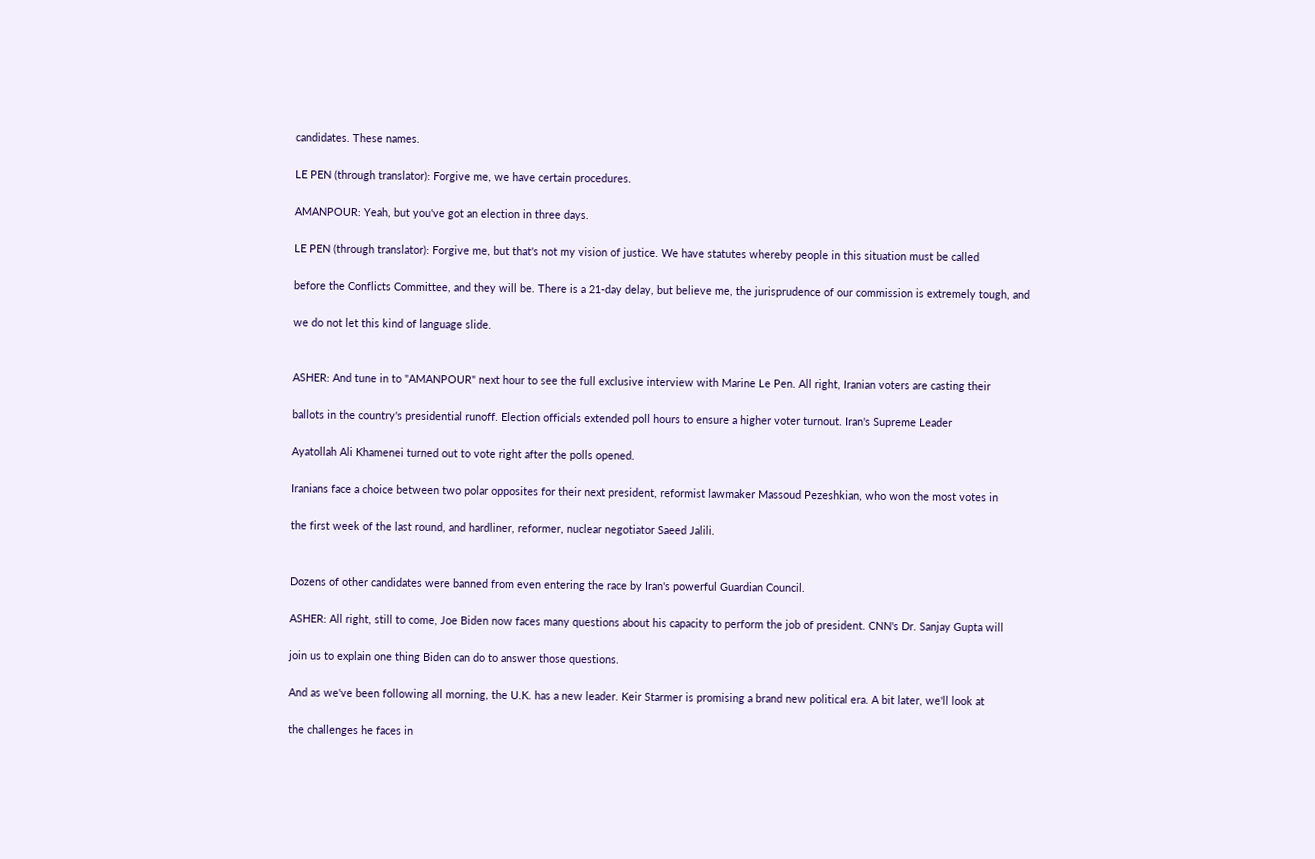candidates. These names.

LE PEN (through translator): Forgive me, we have certain procedures.

AMANPOUR: Yeah, but you've got an election in three days.

LE PEN (through translator): Forgive me, but that's not my vision of justice. We have statutes whereby people in this situation must be called

before the Conflicts Committee, and they will be. There is a 21-day delay, but believe me, the jurisprudence of our commission is extremely tough, and

we do not let this kind of language slide.


ASHER: And tune in to "AMANPOUR" next hour to see the full exclusive interview with Marine Le Pen. All right, Iranian voters are casting their

ballots in the country's presidential runoff. Election officials extended poll hours to ensure a higher voter turnout. Iran's Supreme Leader

Ayatollah Ali Khamenei turned out to vote right after the polls opened.

Iranians face a choice between two polar opposites for their next president, reformist lawmaker Massoud Pezeshkian, who won the most votes in

the first week of the last round, and hardliner, reformer, nuclear negotiator Saeed Jalili.


Dozens of other candidates were banned from even entering the race by Iran's powerful Guardian Council.

ASHER: All right, still to come, Joe Biden now faces many questions about his capacity to perform the job of president. CNN's Dr. Sanjay Gupta will

join us to explain one thing Biden can do to answer those questions.

And as we've been following all morning, the U.K. has a new leader. Keir Starmer is promising a brand new political era. A bit later, we'll look at

the challenges he faces in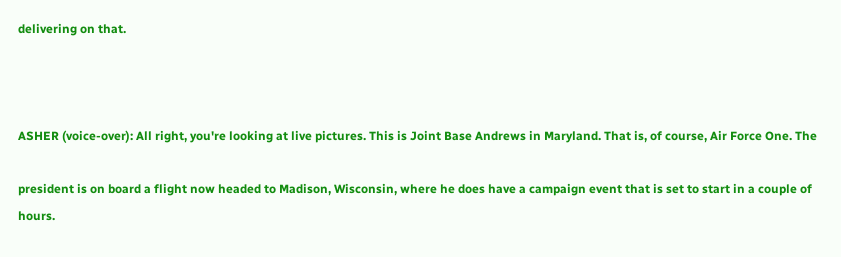delivering on that.



ASHER (voice-over): All right, you're looking at live pictures. This is Joint Base Andrews in Maryland. That is, of course, Air Force One. The

president is on board a flight now headed to Madison, Wisconsin, where he does have a campaign event that is set to start in a couple of hours.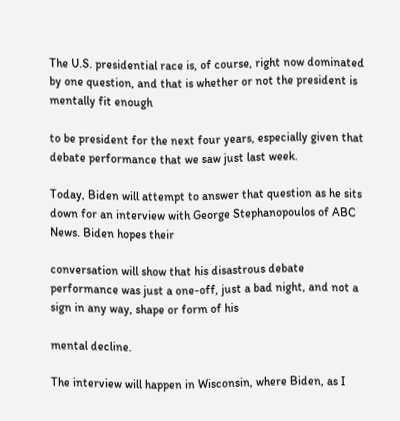The U.S. presidential race is, of course, right now dominated by one question, and that is whether or not the president is mentally fit enough

to be president for the next four years, especially given that debate performance that we saw just last week.

Today, Biden will attempt to answer that question as he sits down for an interview with George Stephanopoulos of ABC News. Biden hopes their

conversation will show that his disastrous debate performance was just a one-off, just a bad night, and not a sign in any way, shape or form of his

mental decline.

The interview will happen in Wisconsin, where Biden, as I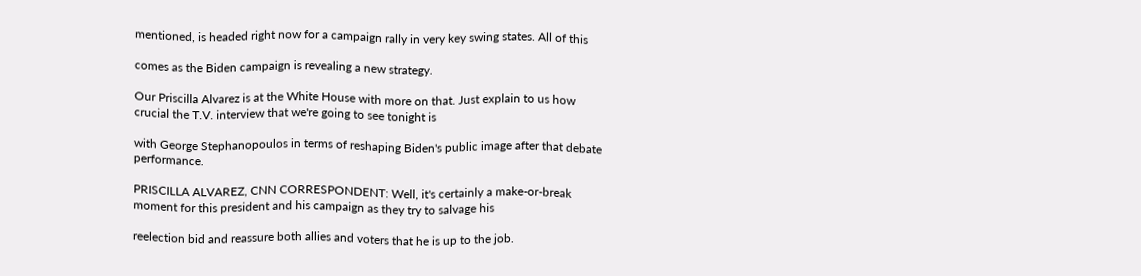mentioned, is headed right now for a campaign rally in very key swing states. All of this

comes as the Biden campaign is revealing a new strategy.

Our Priscilla Alvarez is at the White House with more on that. Just explain to us how crucial the T.V. interview that we're going to see tonight is

with George Stephanopoulos in terms of reshaping Biden's public image after that debate performance.

PRISCILLA ALVAREZ, CNN CORRESPONDENT: Well, it's certainly a make-or-break moment for this president and his campaign as they try to salvage his

reelection bid and reassure both allies and voters that he is up to the job.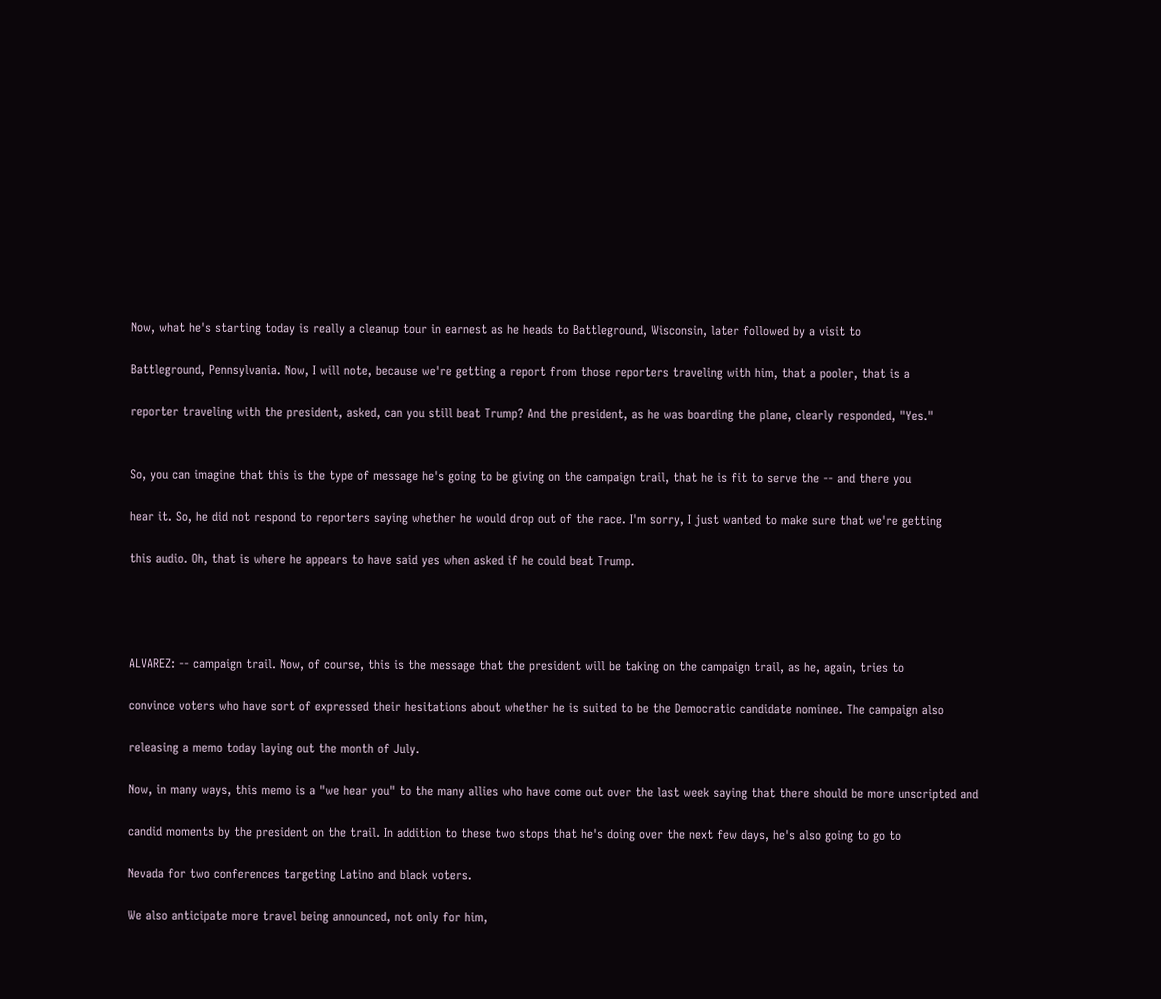Now, what he's starting today is really a cleanup tour in earnest as he heads to Battleground, Wisconsin, later followed by a visit to

Battleground, Pennsylvania. Now, I will note, because we're getting a report from those reporters traveling with him, that a pooler, that is a

reporter traveling with the president, asked, can you still beat Trump? And the president, as he was boarding the plane, clearly responded, "Yes."


So, you can imagine that this is the type of message he's going to be giving on the campaign trail, that he is fit to serve the -- and there you

hear it. So, he did not respond to reporters saying whether he would drop out of the race. I'm sorry, I just wanted to make sure that we're getting

this audio. Oh, that is where he appears to have said yes when asked if he could beat Trump.




ALVAREZ: -- campaign trail. Now, of course, this is the message that the president will be taking on the campaign trail, as he, again, tries to

convince voters who have sort of expressed their hesitations about whether he is suited to be the Democratic candidate nominee. The campaign also

releasing a memo today laying out the month of July.

Now, in many ways, this memo is a "we hear you" to the many allies who have come out over the last week saying that there should be more unscripted and

candid moments by the president on the trail. In addition to these two stops that he's doing over the next few days, he's also going to go to

Nevada for two conferences targeting Latino and black voters.

We also anticipate more travel being announced, not only for him,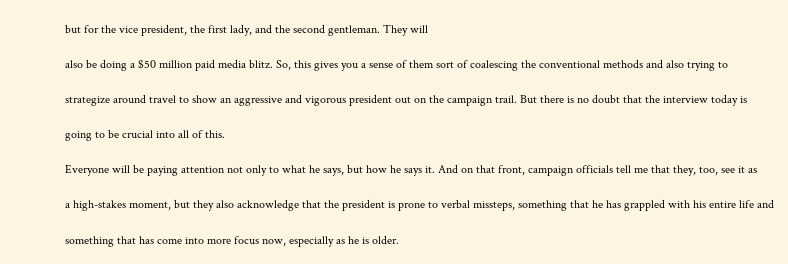but for the vice president, the first lady, and the second gentleman. They will

also be doing a $50 million paid media blitz. So, this gives you a sense of them sort of coalescing the conventional methods and also trying to

strategize around travel to show an aggressive and vigorous president out on the campaign trail. But there is no doubt that the interview today is

going to be crucial into all of this.

Everyone will be paying attention not only to what he says, but how he says it. And on that front, campaign officials tell me that they, too, see it as

a high-stakes moment, but they also acknowledge that the president is prone to verbal missteps, something that he has grappled with his entire life and

something that has come into more focus now, especially as he is older.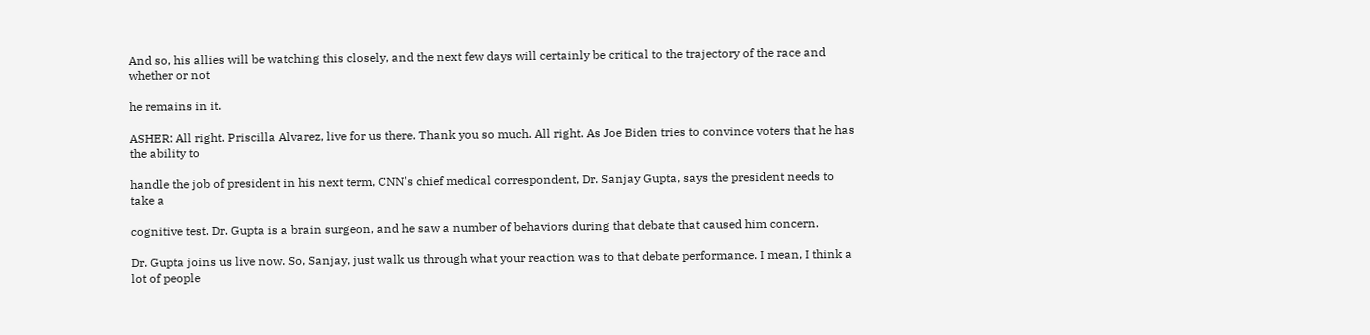And so, his allies will be watching this closely, and the next few days will certainly be critical to the trajectory of the race and whether or not

he remains in it.

ASHER: All right. Priscilla Alvarez, live for us there. Thank you so much. All right. As Joe Biden tries to convince voters that he has the ability to

handle the job of president in his next term, CNN's chief medical correspondent, Dr. Sanjay Gupta, says the president needs to take a

cognitive test. Dr. Gupta is a brain surgeon, and he saw a number of behaviors during that debate that caused him concern.

Dr. Gupta joins us live now. So, Sanjay, just walk us through what your reaction was to that debate performance. I mean, I think a lot of people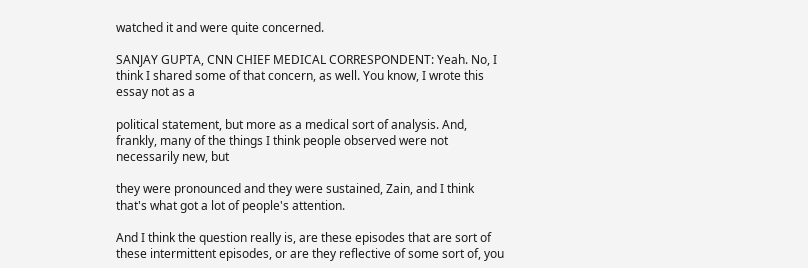watched it and were quite concerned.

SANJAY GUPTA, CNN CHIEF MEDICAL CORRESPONDENT: Yeah. No, I think I shared some of that concern, as well. You know, I wrote this essay not as a

political statement, but more as a medical sort of analysis. And, frankly, many of the things I think people observed were not necessarily new, but

they were pronounced and they were sustained, Zain, and I think that's what got a lot of people's attention.

And I think the question really is, are these episodes that are sort of these intermittent episodes, or are they reflective of some sort of, you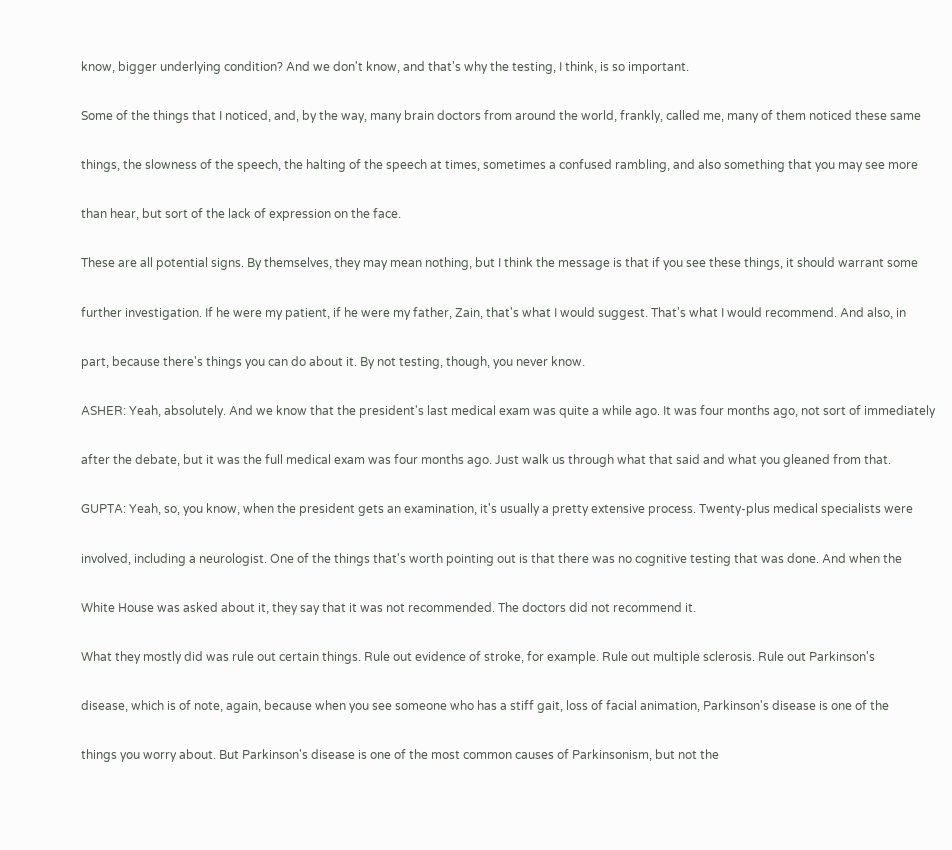know, bigger underlying condition? And we don't know, and that's why the testing, I think, is so important.

Some of the things that I noticed, and, by the way, many brain doctors from around the world, frankly, called me, many of them noticed these same

things, the slowness of the speech, the halting of the speech at times, sometimes a confused rambling, and also something that you may see more

than hear, but sort of the lack of expression on the face.

These are all potential signs. By themselves, they may mean nothing, but I think the message is that if you see these things, it should warrant some

further investigation. If he were my patient, if he were my father, Zain, that's what I would suggest. That's what I would recommend. And also, in

part, because there's things you can do about it. By not testing, though, you never know.

ASHER: Yeah, absolutely. And we know that the president's last medical exam was quite a while ago. It was four months ago, not sort of immediately

after the debate, but it was the full medical exam was four months ago. Just walk us through what that said and what you gleaned from that.

GUPTA: Yeah, so, you know, when the president gets an examination, it's usually a pretty extensive process. Twenty-plus medical specialists were

involved, including a neurologist. One of the things that's worth pointing out is that there was no cognitive testing that was done. And when the

White House was asked about it, they say that it was not recommended. The doctors did not recommend it.

What they mostly did was rule out certain things. Rule out evidence of stroke, for example. Rule out multiple sclerosis. Rule out Parkinson's

disease, which is of note, again, because when you see someone who has a stiff gait, loss of facial animation, Parkinson's disease is one of the

things you worry about. But Parkinson's disease is one of the most common causes of Parkinsonism, but not the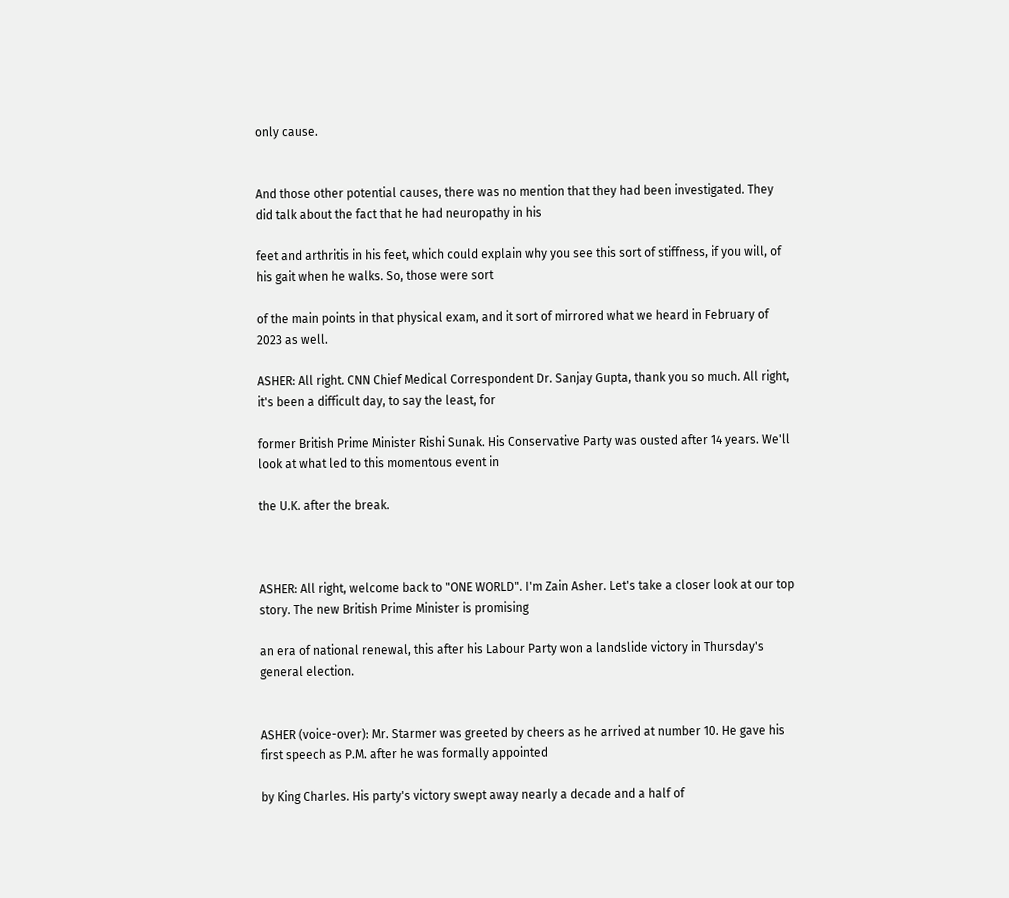only cause.


And those other potential causes, there was no mention that they had been investigated. They did talk about the fact that he had neuropathy in his

feet and arthritis in his feet, which could explain why you see this sort of stiffness, if you will, of his gait when he walks. So, those were sort

of the main points in that physical exam, and it sort of mirrored what we heard in February of 2023 as well.

ASHER: All right. CNN Chief Medical Correspondent Dr. Sanjay Gupta, thank you so much. All right, it's been a difficult day, to say the least, for

former British Prime Minister Rishi Sunak. His Conservative Party was ousted after 14 years. We'll look at what led to this momentous event in

the U.K. after the break.



ASHER: All right, welcome back to "ONE WORLD". I'm Zain Asher. Let's take a closer look at our top story. The new British Prime Minister is promising

an era of national renewal, this after his Labour Party won a landslide victory in Thursday's general election.


ASHER (voice-over): Mr. Starmer was greeted by cheers as he arrived at number 10. He gave his first speech as P.M. after he was formally appointed

by King Charles. His party's victory swept away nearly a decade and a half of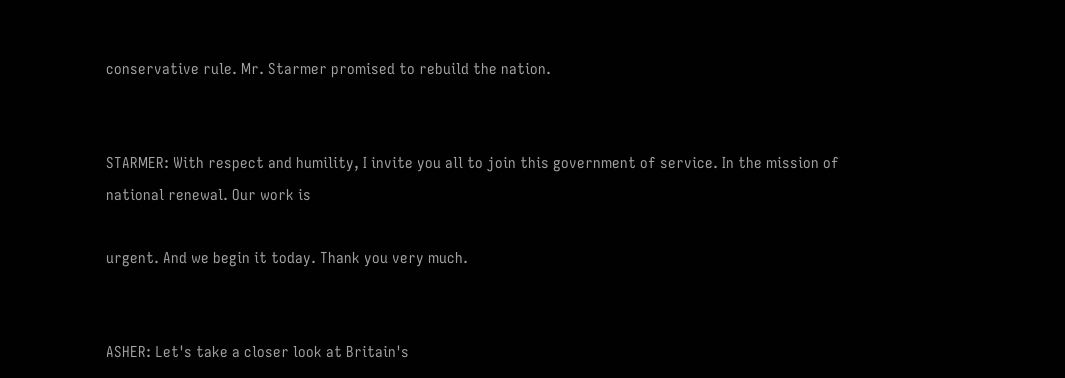conservative rule. Mr. Starmer promised to rebuild the nation.


STARMER: With respect and humility, I invite you all to join this government of service. In the mission of national renewal. Our work is

urgent. And we begin it today. Thank you very much.


ASHER: Let's take a closer look at Britain's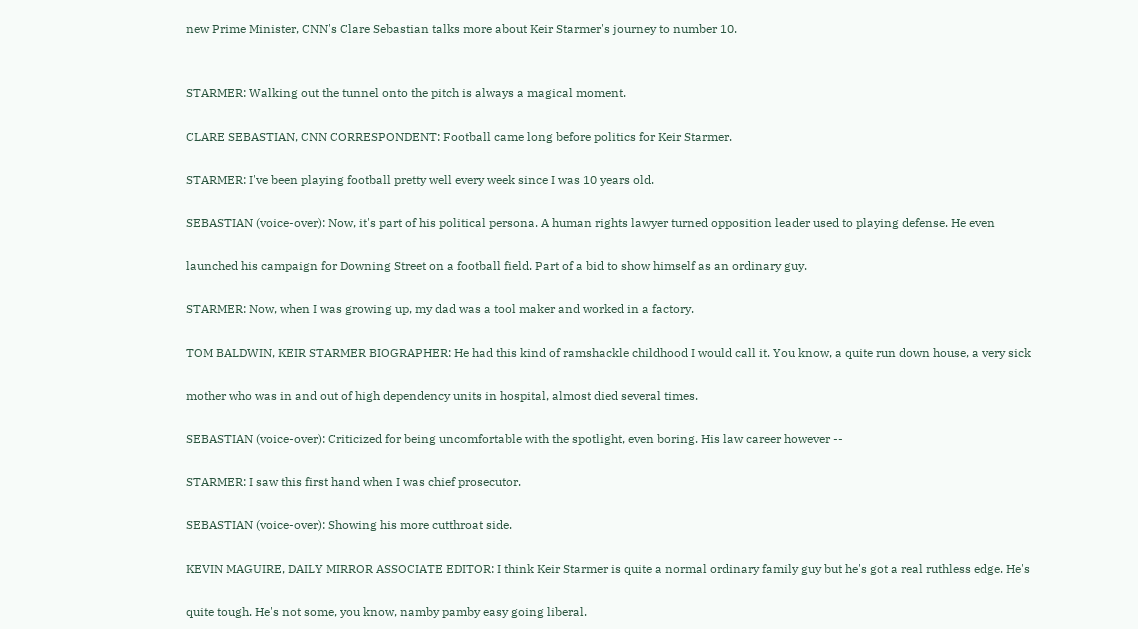new Prime Minister, CNN's Clare Sebastian talks more about Keir Starmer's journey to number 10.


STARMER: Walking out the tunnel onto the pitch is always a magical moment.

CLARE SEBASTIAN, CNN CORRESPONDENT: Football came long before politics for Keir Starmer.

STARMER: I've been playing football pretty well every week since I was 10 years old.

SEBASTIAN (voice-over): Now, it's part of his political persona. A human rights lawyer turned opposition leader used to playing defense. He even

launched his campaign for Downing Street on a football field. Part of a bid to show himself as an ordinary guy.

STARMER: Now, when I was growing up, my dad was a tool maker and worked in a factory.

TOM BALDWIN, KEIR STARMER BIOGRAPHER: He had this kind of ramshackle childhood I would call it. You know, a quite run down house, a very sick

mother who was in and out of high dependency units in hospital, almost died several times.

SEBASTIAN (voice-over): Criticized for being uncomfortable with the spotlight, even boring. His law career however --

STARMER: I saw this first hand when I was chief prosecutor.

SEBASTIAN (voice-over): Showing his more cutthroat side.

KEVIN MAGUIRE, DAILY MIRROR ASSOCIATE EDITOR: I think Keir Starmer is quite a normal ordinary family guy but he's got a real ruthless edge. He's

quite tough. He's not some, you know, namby pamby easy going liberal.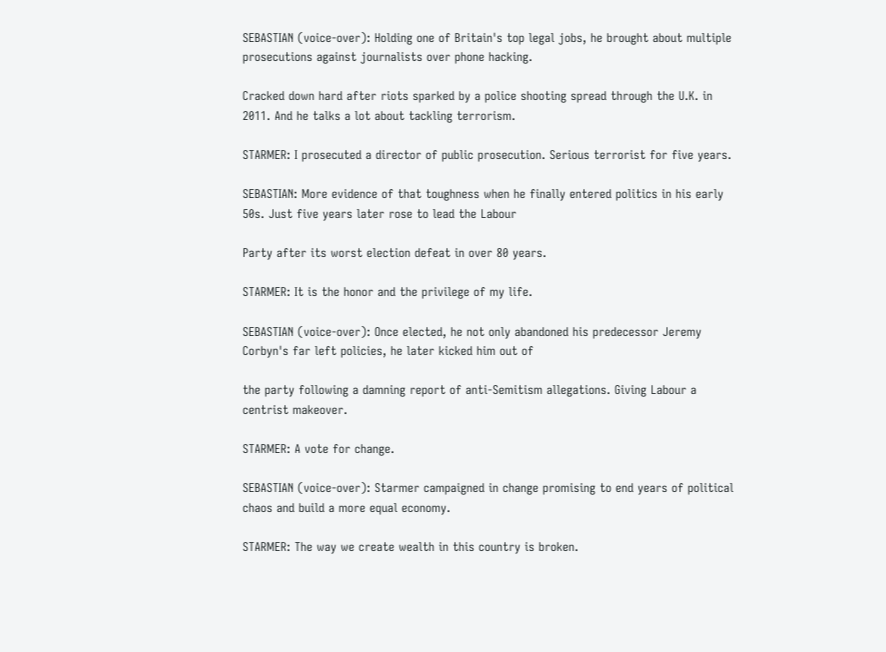SEBASTIAN (voice-over): Holding one of Britain's top legal jobs, he brought about multiple prosecutions against journalists over phone hacking.

Cracked down hard after riots sparked by a police shooting spread through the U.K. in 2011. And he talks a lot about tackling terrorism.

STARMER: I prosecuted a director of public prosecution. Serious terrorist for five years.

SEBASTIAN: More evidence of that toughness when he finally entered politics in his early 50s. Just five years later rose to lead the Labour

Party after its worst election defeat in over 80 years.

STARMER: It is the honor and the privilege of my life.

SEBASTIAN (voice-over): Once elected, he not only abandoned his predecessor Jeremy Corbyn's far left policies, he later kicked him out of

the party following a damning report of anti-Semitism allegations. Giving Labour a centrist makeover.

STARMER: A vote for change.

SEBASTIAN (voice-over): Starmer campaigned in change promising to end years of political chaos and build a more equal economy.

STARMER: The way we create wealth in this country is broken.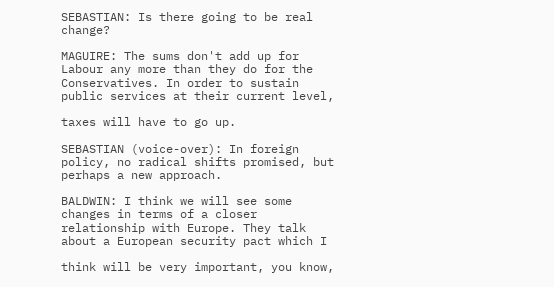SEBASTIAN: Is there going to be real change?

MAGUIRE: The sums don't add up for Labour any more than they do for the Conservatives. In order to sustain public services at their current level,

taxes will have to go up.

SEBASTIAN (voice-over): In foreign policy, no radical shifts promised, but perhaps a new approach.

BALDWIN: I think we will see some changes in terms of a closer relationship with Europe. They talk about a European security pact which I

think will be very important, you know,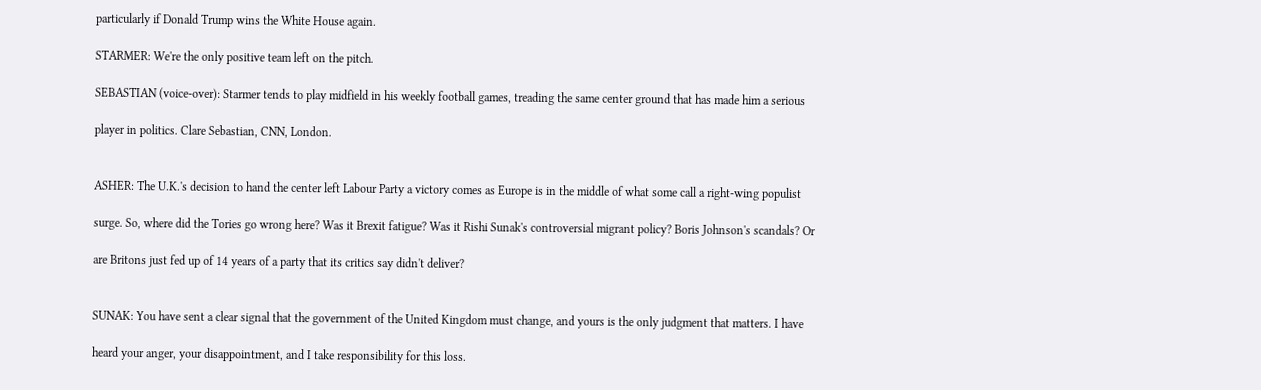particularly if Donald Trump wins the White House again.

STARMER: We're the only positive team left on the pitch.

SEBASTIAN (voice-over): Starmer tends to play midfield in his weekly football games, treading the same center ground that has made him a serious

player in politics. Clare Sebastian, CNN, London.


ASHER: The U.K.'s decision to hand the center left Labour Party a victory comes as Europe is in the middle of what some call a right-wing populist

surge. So, where did the Tories go wrong here? Was it Brexit fatigue? Was it Rishi Sunak's controversial migrant policy? Boris Johnson's scandals? Or

are Britons just fed up of 14 years of a party that its critics say didn't deliver?


SUNAK: You have sent a clear signal that the government of the United Kingdom must change, and yours is the only judgment that matters. I have

heard your anger, your disappointment, and I take responsibility for this loss.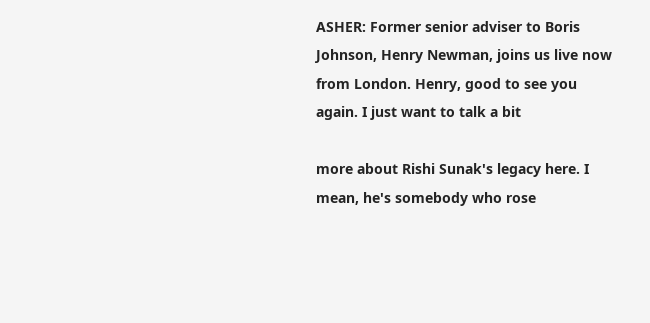ASHER: Former senior adviser to Boris Johnson, Henry Newman, joins us live now from London. Henry, good to see you again. I just want to talk a bit

more about Rishi Sunak's legacy here. I mean, he's somebody who rose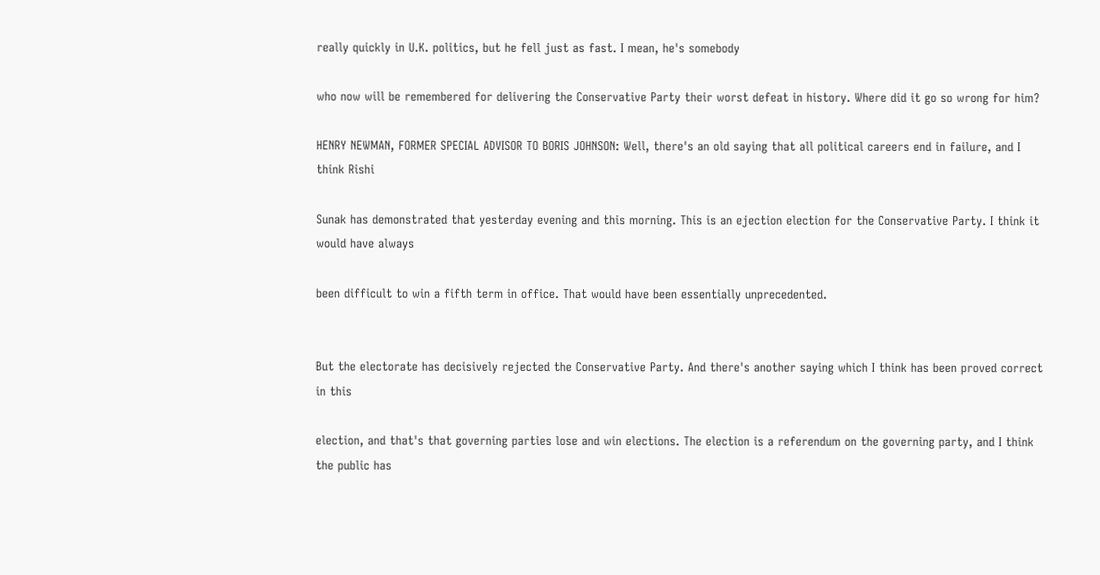really quickly in U.K. politics, but he fell just as fast. I mean, he's somebody

who now will be remembered for delivering the Conservative Party their worst defeat in history. Where did it go so wrong for him?

HENRY NEWMAN, FORMER SPECIAL ADVISOR TO BORIS JOHNSON: Well, there's an old saying that all political careers end in failure, and I think Rishi

Sunak has demonstrated that yesterday evening and this morning. This is an ejection election for the Conservative Party. I think it would have always

been difficult to win a fifth term in office. That would have been essentially unprecedented.


But the electorate has decisively rejected the Conservative Party. And there's another saying which I think has been proved correct in this

election, and that's that governing parties lose and win elections. The election is a referendum on the governing party, and I think the public has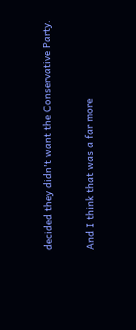decided they didn't want the Conservative Party.

And I think that was a far more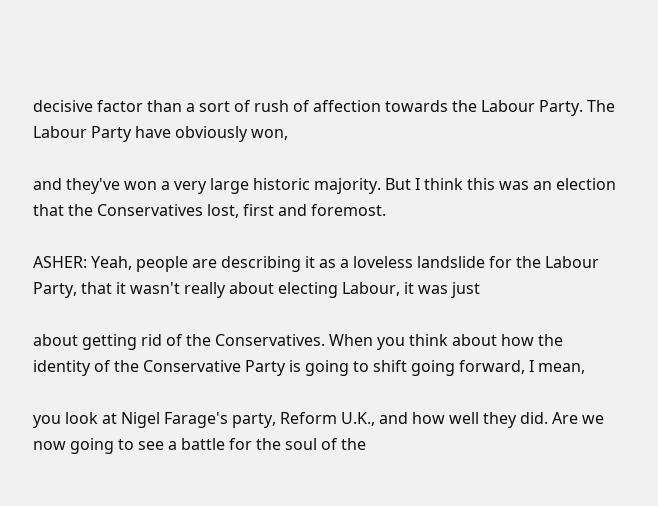decisive factor than a sort of rush of affection towards the Labour Party. The Labour Party have obviously won,

and they've won a very large historic majority. But I think this was an election that the Conservatives lost, first and foremost.

ASHER: Yeah, people are describing it as a loveless landslide for the Labour Party, that it wasn't really about electing Labour, it was just

about getting rid of the Conservatives. When you think about how the identity of the Conservative Party is going to shift going forward, I mean,

you look at Nigel Farage's party, Reform U.K., and how well they did. Are we now going to see a battle for the soul of the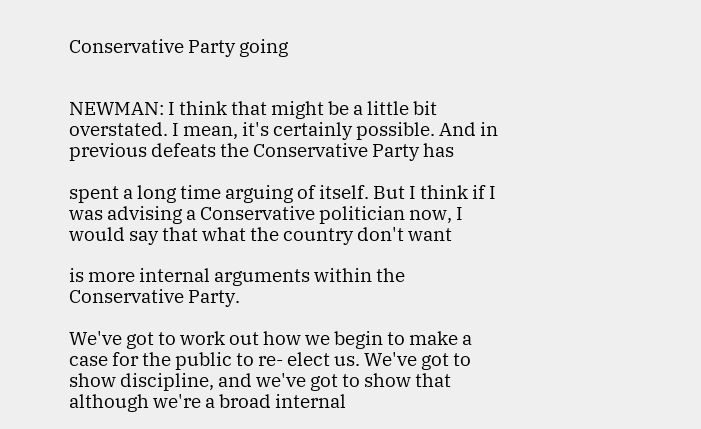Conservative Party going


NEWMAN: I think that might be a little bit overstated. I mean, it's certainly possible. And in previous defeats the Conservative Party has

spent a long time arguing of itself. But I think if I was advising a Conservative politician now, I would say that what the country don't want

is more internal arguments within the Conservative Party.

We've got to work out how we begin to make a case for the public to re- elect us. We've got to show discipline, and we've got to show that although we're a broad internal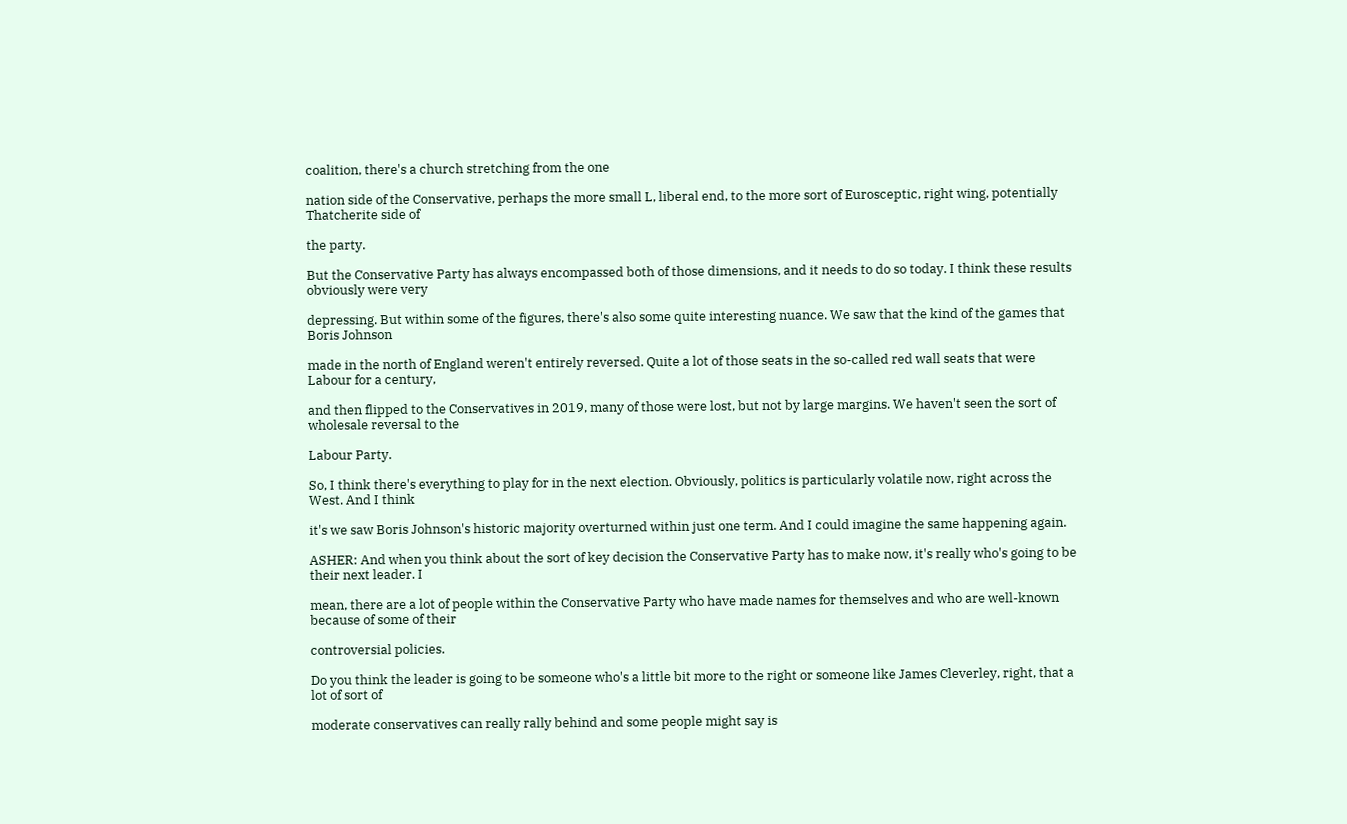coalition, there's a church stretching from the one

nation side of the Conservative, perhaps the more small L, liberal end, to the more sort of Eurosceptic, right wing, potentially Thatcherite side of

the party.

But the Conservative Party has always encompassed both of those dimensions, and it needs to do so today. I think these results obviously were very

depressing. But within some of the figures, there's also some quite interesting nuance. We saw that the kind of the games that Boris Johnson

made in the north of England weren't entirely reversed. Quite a lot of those seats in the so-called red wall seats that were Labour for a century,

and then flipped to the Conservatives in 2019, many of those were lost, but not by large margins. We haven't seen the sort of wholesale reversal to the

Labour Party.

So, I think there's everything to play for in the next election. Obviously, politics is particularly volatile now, right across the West. And I think

it's we saw Boris Johnson's historic majority overturned within just one term. And I could imagine the same happening again.

ASHER: And when you think about the sort of key decision the Conservative Party has to make now, it's really who's going to be their next leader. I

mean, there are a lot of people within the Conservative Party who have made names for themselves and who are well-known because of some of their

controversial policies.

Do you think the leader is going to be someone who's a little bit more to the right or someone like James Cleverley, right, that a lot of sort of

moderate conservatives can really rally behind and some people might say is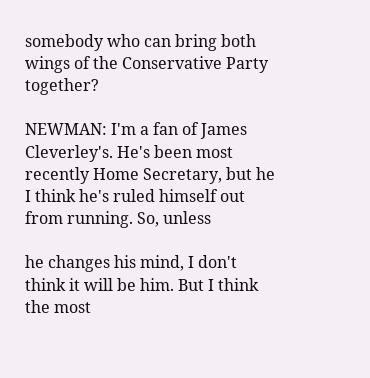somebody who can bring both wings of the Conservative Party together?

NEWMAN: I'm a fan of James Cleverley's. He's been most recently Home Secretary, but he I think he's ruled himself out from running. So, unless

he changes his mind, I don't think it will be him. But I think the most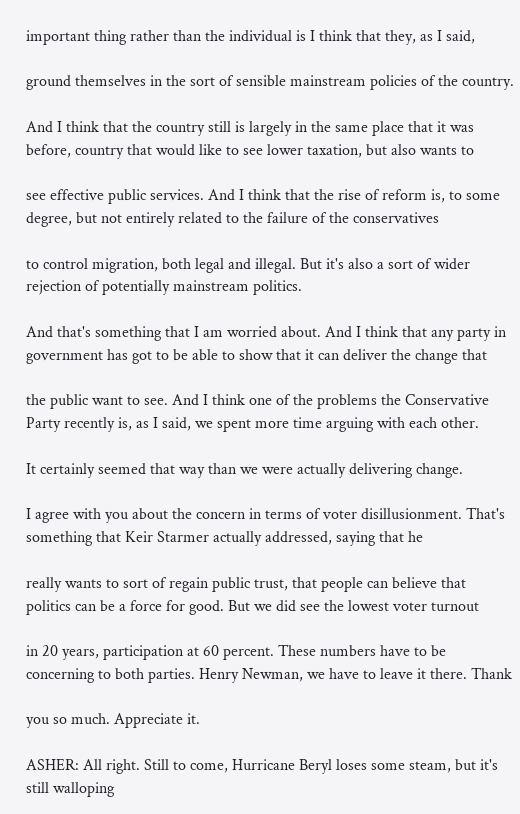important thing rather than the individual is I think that they, as I said,

ground themselves in the sort of sensible mainstream policies of the country.

And I think that the country still is largely in the same place that it was before, country that would like to see lower taxation, but also wants to

see effective public services. And I think that the rise of reform is, to some degree, but not entirely related to the failure of the conservatives

to control migration, both legal and illegal. But it's also a sort of wider rejection of potentially mainstream politics.

And that's something that I am worried about. And I think that any party in government has got to be able to show that it can deliver the change that

the public want to see. And I think one of the problems the Conservative Party recently is, as I said, we spent more time arguing with each other.

It certainly seemed that way than we were actually delivering change.

I agree with you about the concern in terms of voter disillusionment. That's something that Keir Starmer actually addressed, saying that he

really wants to sort of regain public trust, that people can believe that politics can be a force for good. But we did see the lowest voter turnout

in 20 years, participation at 60 percent. These numbers have to be concerning to both parties. Henry Newman, we have to leave it there. Thank

you so much. Appreciate it.

ASHER: All right. Still to come, Hurricane Beryl loses some steam, but it's still walloping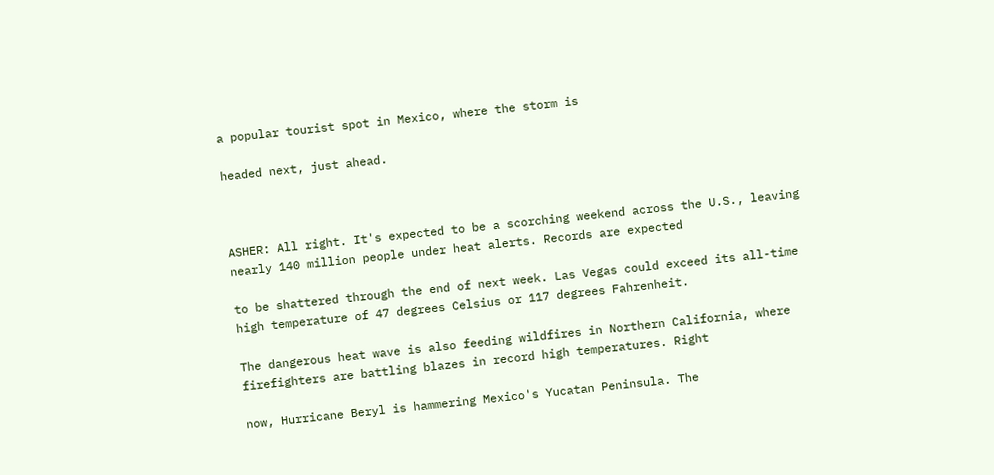a popular tourist spot in Mexico, where the storm is

headed next, just ahead.



ASHER: All right. It's expected to be a scorching weekend across the U.S., leaving nearly 140 million people under heat alerts. Records are expected

to be shattered through the end of next week. Las Vegas could exceed its all-time high temperature of 47 degrees Celsius or 117 degrees Fahrenheit.

The dangerous heat wave is also feeding wildfires in Northern California, where firefighters are battling blazes in record high temperatures. Right

now, Hurricane Beryl is hammering Mexico's Yucatan Peninsula. The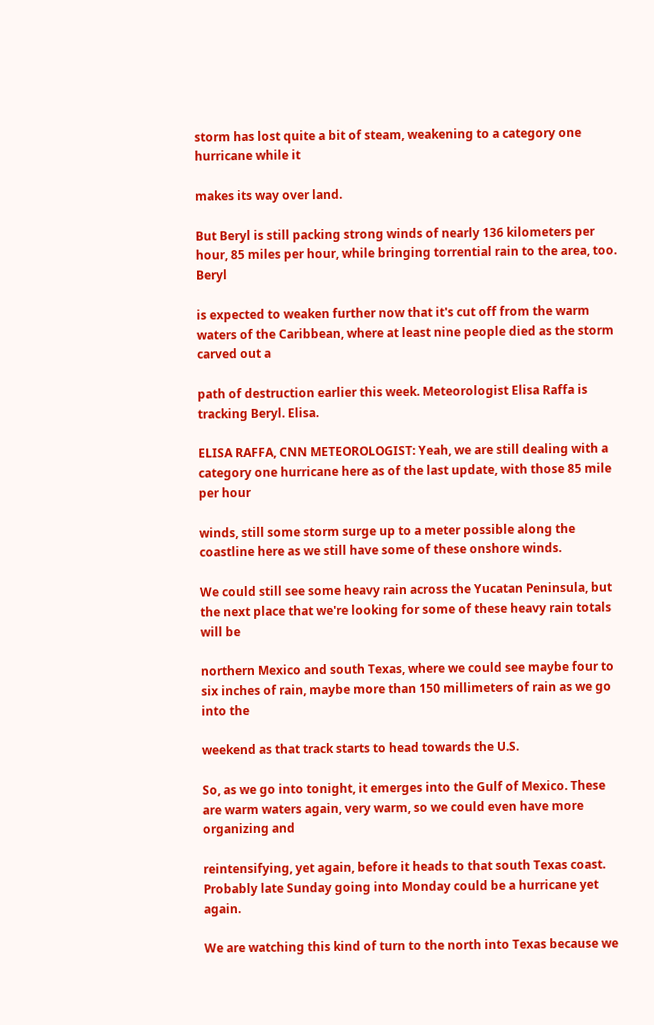storm has lost quite a bit of steam, weakening to a category one hurricane while it

makes its way over land.

But Beryl is still packing strong winds of nearly 136 kilometers per hour, 85 miles per hour, while bringing torrential rain to the area, too. Beryl

is expected to weaken further now that it's cut off from the warm waters of the Caribbean, where at least nine people died as the storm carved out a

path of destruction earlier this week. Meteorologist Elisa Raffa is tracking Beryl. Elisa.

ELISA RAFFA, CNN METEOROLOGIST: Yeah, we are still dealing with a category one hurricane here as of the last update, with those 85 mile per hour

winds, still some storm surge up to a meter possible along the coastline here as we still have some of these onshore winds.

We could still see some heavy rain across the Yucatan Peninsula, but the next place that we're looking for some of these heavy rain totals will be

northern Mexico and south Texas, where we could see maybe four to six inches of rain, maybe more than 150 millimeters of rain as we go into the

weekend as that track starts to head towards the U.S.

So, as we go into tonight, it emerges into the Gulf of Mexico. These are warm waters again, very warm, so we could even have more organizing and

reintensifying, yet again, before it heads to that south Texas coast. Probably late Sunday going into Monday could be a hurricane yet again.

We are watching this kind of turn to the north into Texas because we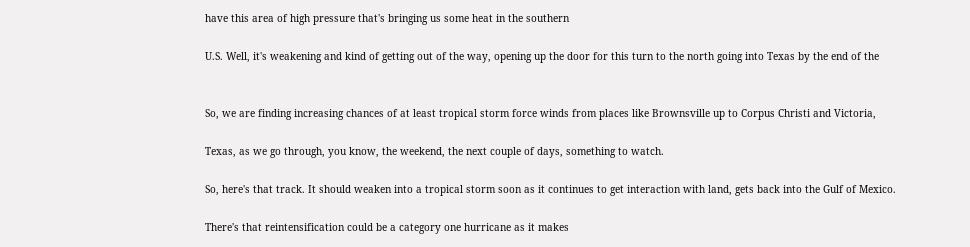have this area of high pressure that's bringing us some heat in the southern

U.S. Well, it's weakening and kind of getting out of the way, opening up the door for this turn to the north going into Texas by the end of the


So, we are finding increasing chances of at least tropical storm force winds from places like Brownsville up to Corpus Christi and Victoria,

Texas, as we go through, you know, the weekend, the next couple of days, something to watch.

So, here's that track. It should weaken into a tropical storm soon as it continues to get interaction with land, gets back into the Gulf of Mexico.

There's that reintensification could be a category one hurricane as it makes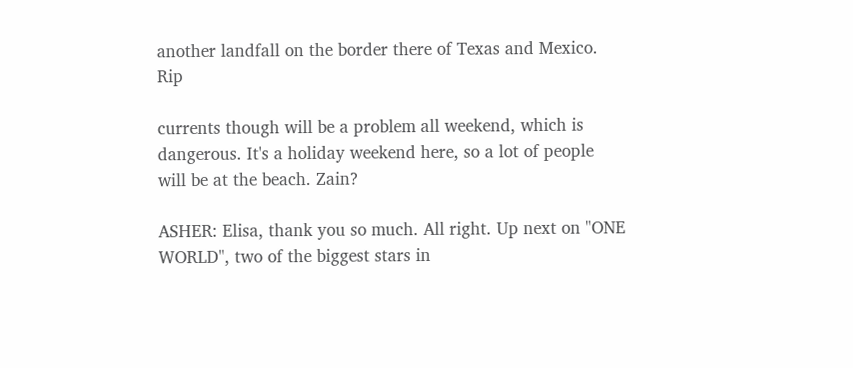another landfall on the border there of Texas and Mexico. Rip

currents though will be a problem all weekend, which is dangerous. It's a holiday weekend here, so a lot of people will be at the beach. Zain?

ASHER: Elisa, thank you so much. All right. Up next on "ONE WORLD", two of the biggest stars in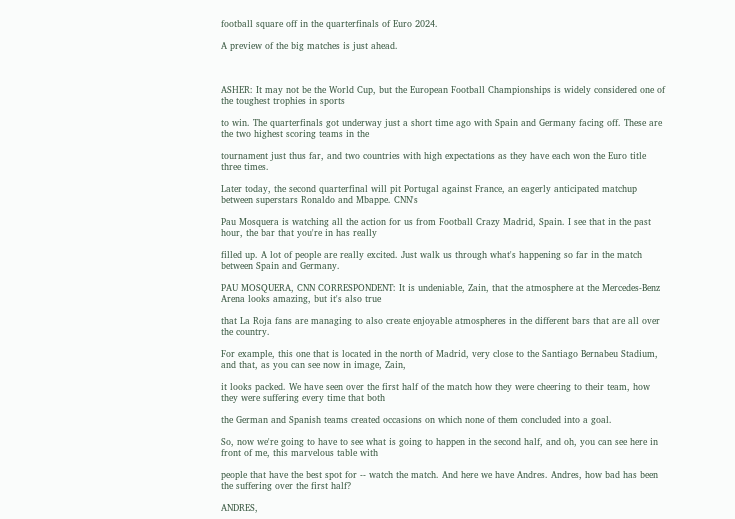football square off in the quarterfinals of Euro 2024.

A preview of the big matches is just ahead.



ASHER: It may not be the World Cup, but the European Football Championships is widely considered one of the toughest trophies in sports

to win. The quarterfinals got underway just a short time ago with Spain and Germany facing off. These are the two highest scoring teams in the

tournament just thus far, and two countries with high expectations as they have each won the Euro title three times.

Later today, the second quarterfinal will pit Portugal against France, an eagerly anticipated matchup between superstars Ronaldo and Mbappe. CNN's

Pau Mosquera is watching all the action for us from Football Crazy Madrid, Spain. I see that in the past hour, the bar that you're in has really

filled up. A lot of people are really excited. Just walk us through what's happening so far in the match between Spain and Germany.

PAU MOSQUERA, CNN CORRESPONDENT: It is undeniable, Zain, that the atmosphere at the Mercedes-Benz Arena looks amazing, but it's also true

that La Roja fans are managing to also create enjoyable atmospheres in the different bars that are all over the country.

For example, this one that is located in the north of Madrid, very close to the Santiago Bernabeu Stadium, and that, as you can see now in image, Zain,

it looks packed. We have seen over the first half of the match how they were cheering to their team, how they were suffering every time that both

the German and Spanish teams created occasions on which none of them concluded into a goal.

So, now we're going to have to see what is going to happen in the second half, and oh, you can see here in front of me, this marvelous table with

people that have the best spot for -- watch the match. And here we have Andres. Andres, how bad has been the suffering over the first half?

ANDRES,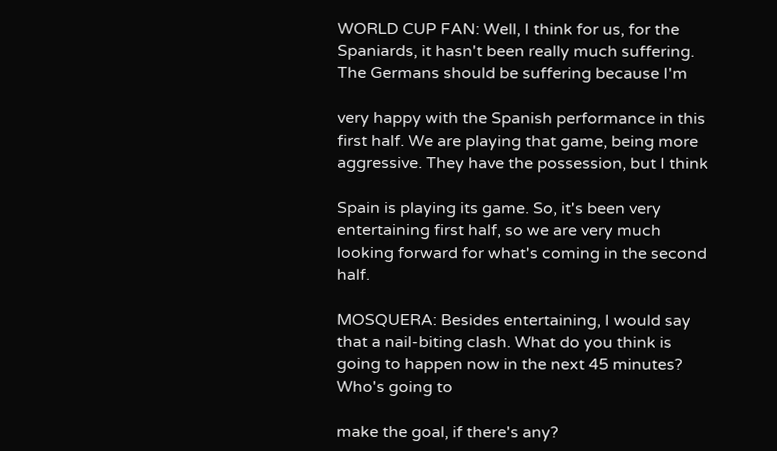WORLD CUP FAN: Well, I think for us, for the Spaniards, it hasn't been really much suffering. The Germans should be suffering because I'm

very happy with the Spanish performance in this first half. We are playing that game, being more aggressive. They have the possession, but I think

Spain is playing its game. So, it's been very entertaining first half, so we are very much looking forward for what's coming in the second half.

MOSQUERA: Besides entertaining, I would say that a nail-biting clash. What do you think is going to happen now in the next 45 minutes? Who's going to

make the goal, if there's any?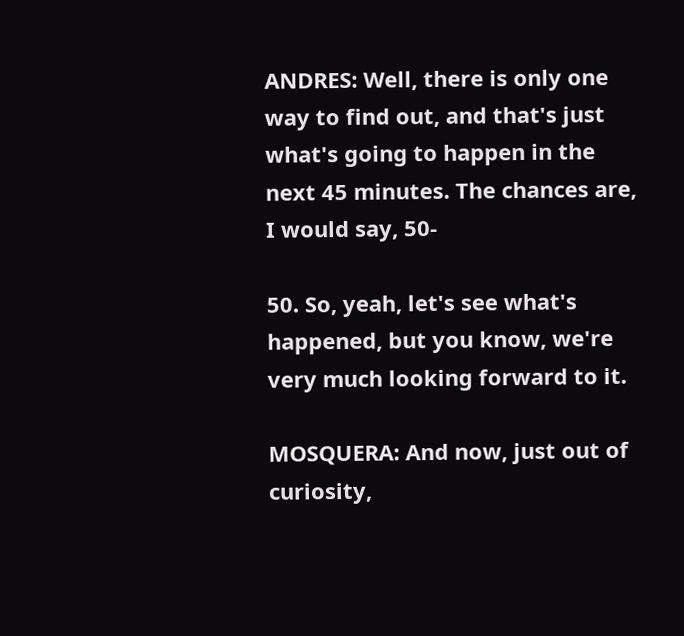ANDRES: Well, there is only one way to find out, and that's just what's going to happen in the next 45 minutes. The chances are, I would say, 50-

50. So, yeah, let's see what's happened, but you know, we're very much looking forward to it.

MOSQUERA: And now, just out of curiosity,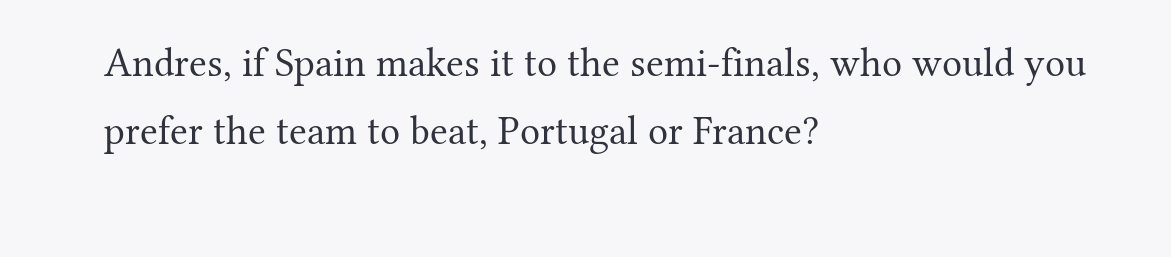Andres, if Spain makes it to the semi-finals, who would you prefer the team to beat, Portugal or France?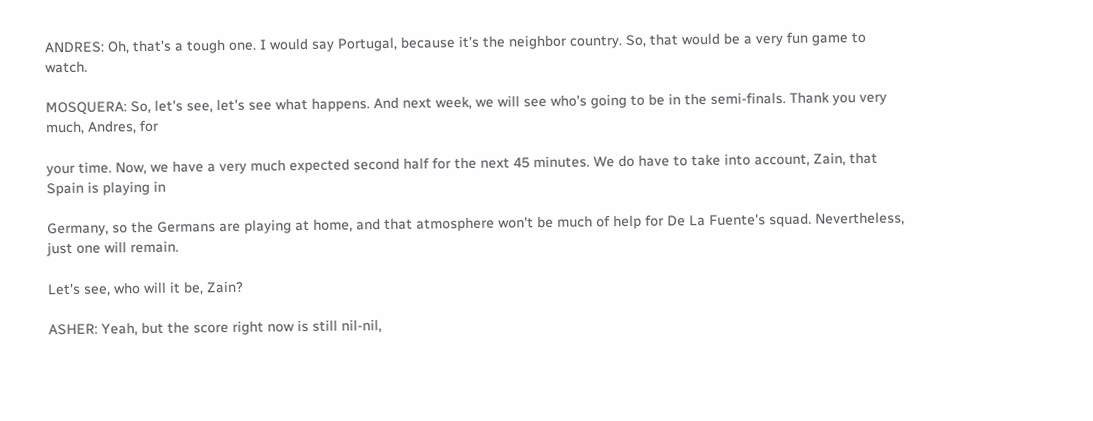ANDRES: Oh, that's a tough one. I would say Portugal, because it's the neighbor country. So, that would be a very fun game to watch.

MOSQUERA: So, let's see, let's see what happens. And next week, we will see who's going to be in the semi-finals. Thank you very much, Andres, for

your time. Now, we have a very much expected second half for the next 45 minutes. We do have to take into account, Zain, that Spain is playing in

Germany, so the Germans are playing at home, and that atmosphere won't be much of help for De La Fuente's squad. Nevertheless, just one will remain.

Let's see, who will it be, Zain?

ASHER: Yeah, but the score right now is still nil-nil,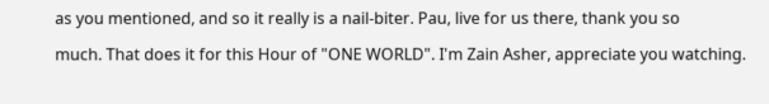as you mentioned, and so it really is a nail-biter. Pau, live for us there, thank you so

much. That does it for this Hour of "ONE WORLD". I'm Zain Asher, appreciate you watching.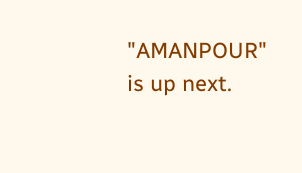"AMANPOUR" is up next.